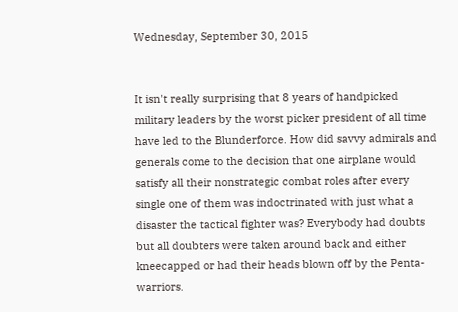Wednesday, September 30, 2015


It isn't really surprising that 8 years of handpicked military leaders by the worst picker president of all time have led to the Blunderforce. How did savvy admirals and generals come to the decision that one airplane would satisfy all their nonstrategic combat roles after every single one of them was indoctrinated with just what a disaster the tactical fighter was? Everybody had doubts but all doubters were taken around back and either kneecapped or had their heads blown off by the Penta-warriors.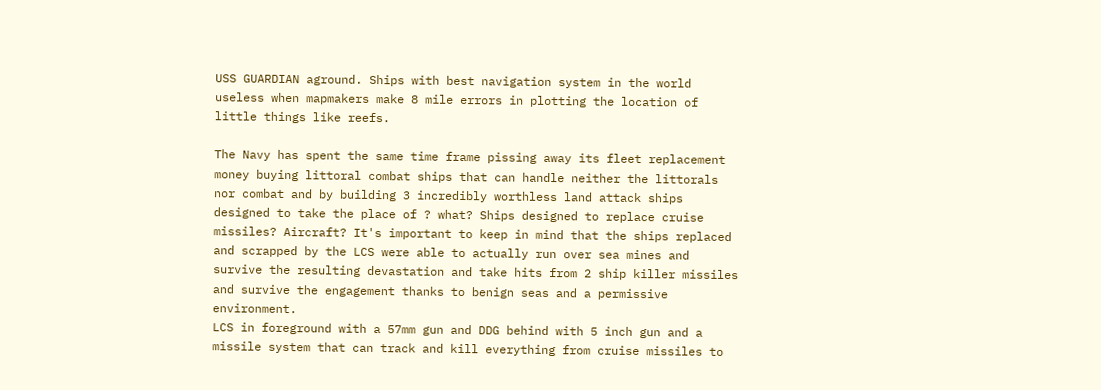USS GUARDIAN aground. Ships with best navigation system in the world useless when mapmakers make 8 mile errors in plotting the location of little things like reefs.

The Navy has spent the same time frame pissing away its fleet replacement money buying littoral combat ships that can handle neither the littorals nor combat and by building 3 incredibly worthless land attack ships designed to take the place of ? what? Ships designed to replace cruise missiles? Aircraft? It's important to keep in mind that the ships replaced and scrapped by the LCS were able to actually run over sea mines and survive the resulting devastation and take hits from 2 ship killer missiles and survive the engagement thanks to benign seas and a permissive environment.
LCS in foreground with a 57mm gun and DDG behind with 5 inch gun and a missile system that can track and kill everything from cruise missiles to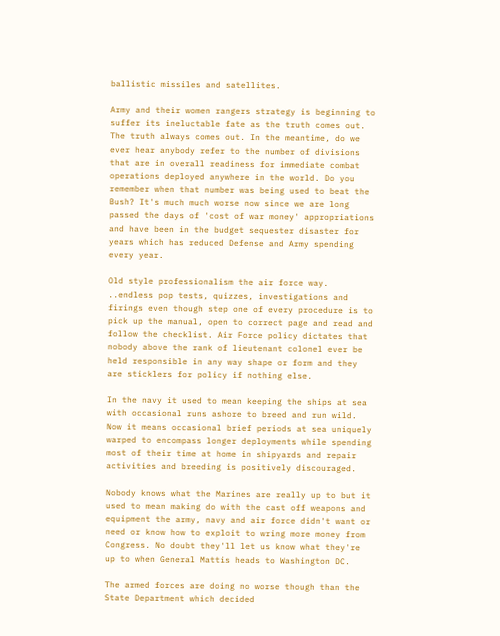ballistic missiles and satellites.

Army and their women rangers strategy is beginning to suffer its ineluctable fate as the truth comes out. The truth always comes out. In the meantime, do we ever hear anybody refer to the number of divisions that are in overall readiness for immediate combat operations deployed anywhere in the world. Do you remember when that number was being used to beat the Bush? It's much much worse now since we are long passed the days of 'cost of war money' appropriations and have been in the budget sequester disaster for years which has reduced Defense and Army spending every year.

Old style professionalism the air force way. ..endless pop tests, quizzes, investigations and firings even though step one of every procedure is to pick up the manual, open to correct page and read and follow the checklist. Air Force policy dictates that nobody above the rank of lieutenant colonel ever be held responsible in any way shape or form and they are sticklers for policy if nothing else.

In the navy it used to mean keeping the ships at sea with occasional runs ashore to breed and run wild. Now it means occasional brief periods at sea uniquely warped to encompass longer deployments while spending most of their time at home in shipyards and repair activities and breeding is positively discouraged.

Nobody knows what the Marines are really up to but it used to mean making do with the cast off weapons and equipment the army, navy and air force didn't want or need or know how to exploit to wring more money from Congress. No doubt they'll let us know what they're up to when General Mattis heads to Washington DC.

The armed forces are doing no worse though than the State Department which decided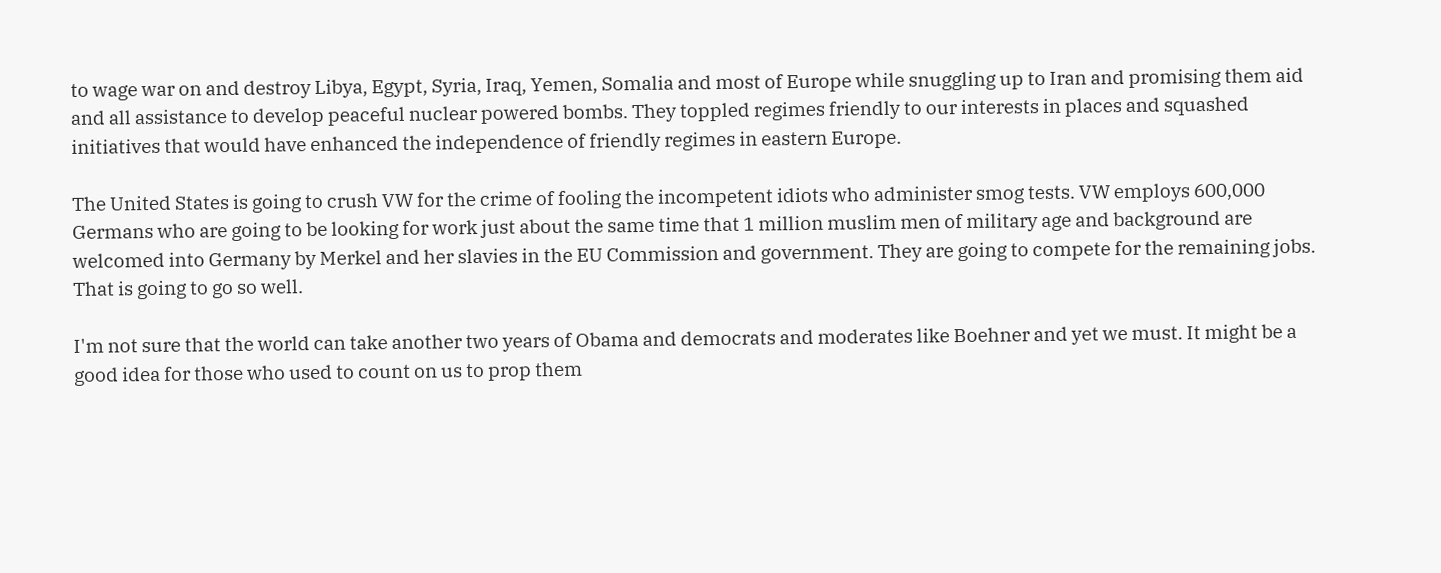to wage war on and destroy Libya, Egypt, Syria, Iraq, Yemen, Somalia and most of Europe while snuggling up to Iran and promising them aid and all assistance to develop peaceful nuclear powered bombs. They toppled regimes friendly to our interests in places and squashed initiatives that would have enhanced the independence of friendly regimes in eastern Europe.

The United States is going to crush VW for the crime of fooling the incompetent idiots who administer smog tests. VW employs 600,000 Germans who are going to be looking for work just about the same time that 1 million muslim men of military age and background are welcomed into Germany by Merkel and her slavies in the EU Commission and government. They are going to compete for the remaining jobs. That is going to go so well.

I'm not sure that the world can take another two years of Obama and democrats and moderates like Boehner and yet we must. It might be a good idea for those who used to count on us to prop them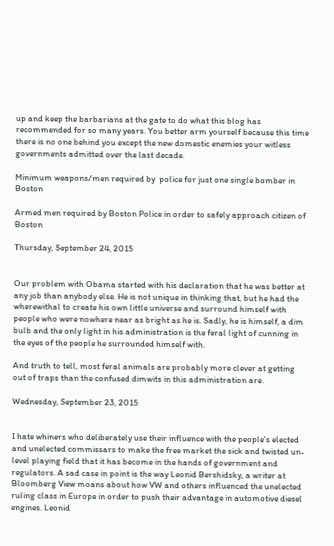up and keep the barbarians at the gate to do what this blog has recommended for so many years. You better arm yourself because this time there is no one behind you except the new domestic enemies your witless governments admitted over the last decade.

Minimum weapons/men required by  police for just one single bomber in Boston

Armed men required by Boston Police in order to safely approach citizen of Boston

Thursday, September 24, 2015


Our problem with Obama started with his declaration that he was better at any job than anybody else. He is not unique in thinking that, but he had the wherewithal to create his own little universe and surround himself with people who were nowhere near as bright as he is. Sadly, he is himself, a dim bulb and the only light in his administration is the feral light of cunning in the eyes of the people he surrounded himself with.

And truth to tell, most feral animals are probably more clever at getting out of traps than the confused dimwits in this administration are.

Wednesday, September 23, 2015


I hate whiners who deliberately use their influence with the people's elected and unelected commissars to make the free market the sick and twisted un-level playing field that it has become in the hands of government and regulators. A sad case in point is the way Leonid Bershidsky, a writer at Bloomberg View moans about how VW and others influenced the unelected ruling class in Europe in order to push their advantage in automotive diesel engines. Leonid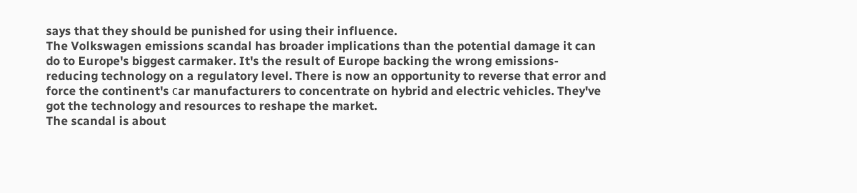says that they should be punished for using their influence.
The Volkswagen emissions scandal has broader implications than the potential damage it can do to Europe's biggest carmaker. It's the result of Europe backing the wrong emissions-reducing technology on a regulatory level. There is now an opportunity to reverse that error and force the continent's сar manufacturers to concentrate on hybrid and electric vehicles. They've got the technology and resources to reshape the market.
The scandal is about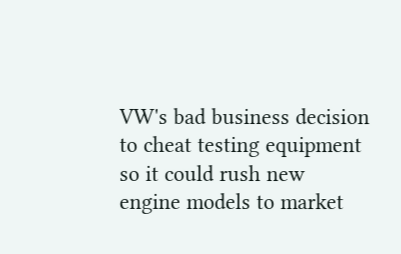VW's bad business decision to cheat testing equipment so it could rush new engine models to market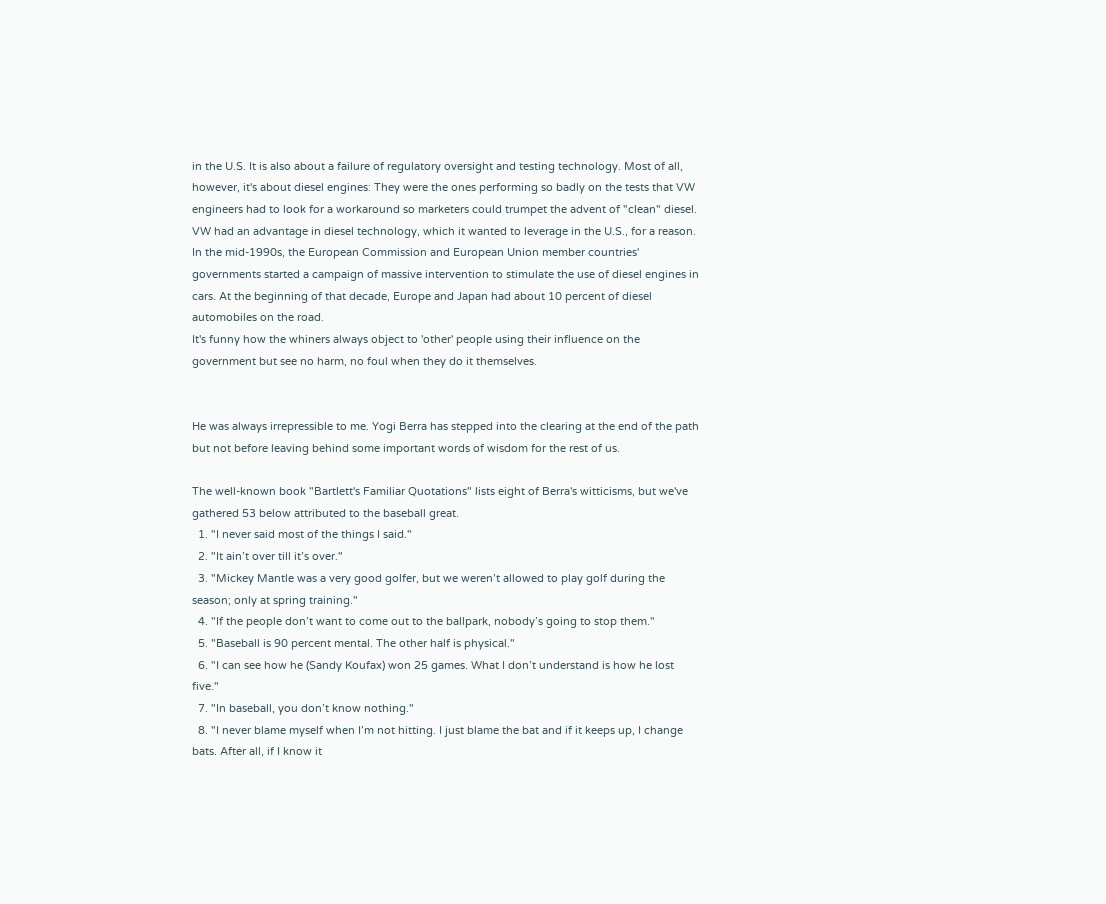in the U.S. It is also about a failure of regulatory oversight and testing technology. Most of all, however, it's about diesel engines: They were the ones performing so badly on the tests that VW engineers had to look for a workaround so marketers could trumpet the advent of "clean" diesel.
VW had an advantage in diesel technology, which it wanted to leverage in the U.S., for a reason. In the mid-1990s, the European Commission and European Union member countries' governments started a campaign of massive intervention to stimulate the use of diesel engines in cars. At the beginning of that decade, Europe and Japan had about 10 percent of diesel automobiles on the road.
It's funny how the whiners always object to 'other' people using their influence on the government but see no harm, no foul when they do it themselves.


He was always irrepressible to me. Yogi Berra has stepped into the clearing at the end of the path but not before leaving behind some important words of wisdom for the rest of us.

The well-known book "Bartlett's Familiar Quotations" lists eight of Berra's witticisms, but we've gathered 53 below attributed to the baseball great.
  1. "I never said most of the things I said."
  2. "It ain’t over till it’s over."
  3. "Mickey Mantle was a very good golfer, but we weren’t allowed to play golf during the season; only at spring training."
  4. "If the people don’t want to come out to the ballpark, nobody’s going to stop them."
  5. "Baseball is 90 percent mental. The other half is physical."
  6. "I can see how he (Sandy Koufax) won 25 games. What I don’t understand is how he lost five."
  7. "In baseball, you don’t know nothing."
  8. "I never blame myself when I’m not hitting. I just blame the bat and if it keeps up, I change bats. After all, if I know it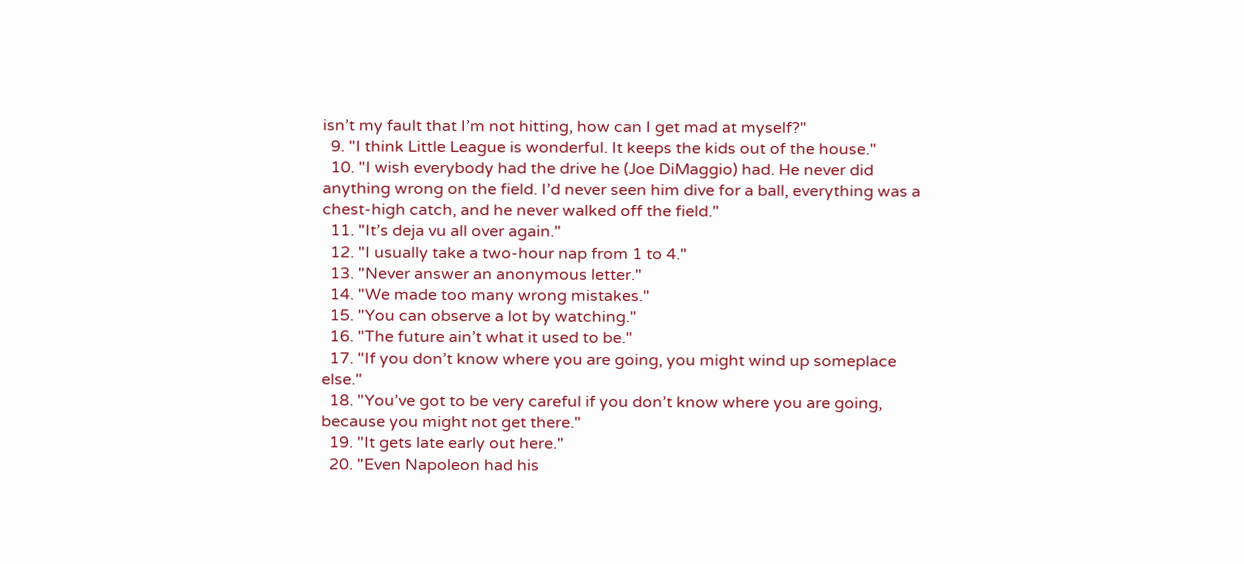isn’t my fault that I’m not hitting, how can I get mad at myself?"
  9. "I think Little League is wonderful. It keeps the kids out of the house."
  10. "I wish everybody had the drive he (Joe DiMaggio) had. He never did anything wrong on the field. I’d never seen him dive for a ball, everything was a chest-high catch, and he never walked off the field."
  11. "It’s deja vu all over again."
  12. "I usually take a two-hour nap from 1 to 4."
  13. "Never answer an anonymous letter."
  14. "We made too many wrong mistakes."
  15. "You can observe a lot by watching."
  16. "The future ain’t what it used to be."
  17. "If you don’t know where you are going, you might wind up someplace else."
  18. "You’ve got to be very careful if you don’t know where you are going, because you might not get there."
  19. "It gets late early out here."
  20. "Even Napoleon had his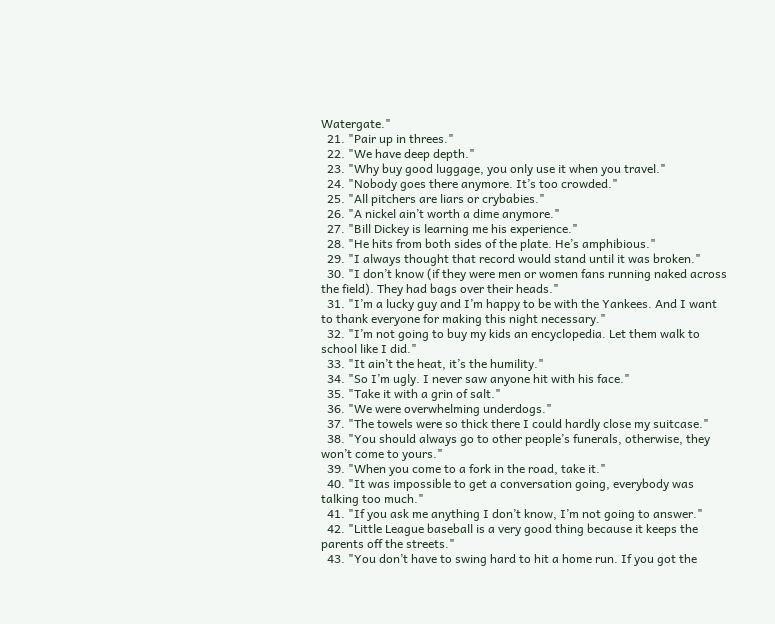Watergate."
  21. "Pair up in threes."
  22. "We have deep depth."
  23. "Why buy good luggage, you only use it when you travel."
  24. "Nobody goes there anymore. It’s too crowded."
  25. "All pitchers are liars or crybabies."
  26. "A nickel ain’t worth a dime anymore."
  27. "Bill Dickey is learning me his experience."
  28. "He hits from both sides of the plate. He’s amphibious."
  29. "I always thought that record would stand until it was broken."
  30. "I don’t know (if they were men or women fans running naked across the field). They had bags over their heads."
  31. "I’m a lucky guy and I’m happy to be with the Yankees. And I want to thank everyone for making this night necessary."
  32. "I’m not going to buy my kids an encyclopedia. Let them walk to school like I did."
  33. "It ain’t the heat, it’s the humility."
  34. "So I’m ugly. I never saw anyone hit with his face."
  35. "Take it with a grin of salt."
  36. "We were overwhelming underdogs."
  37. "The towels were so thick there I could hardly close my suitcase."
  38. "You should always go to other people’s funerals, otherwise, they won’t come to yours."
  39. "When you come to a fork in the road, take it."
  40. "It was impossible to get a conversation going, everybody was talking too much."
  41. "If you ask me anything I don’t know, I’m not going to answer."
  42. "Little League baseball is a very good thing because it keeps the parents off the streets."
  43. "You don’t have to swing hard to hit a home run. If you got the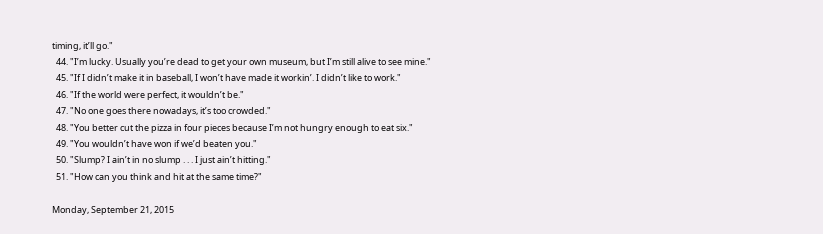timing, it’ll go."
  44. "I’m lucky. Usually you’re dead to get your own museum, but I’m still alive to see mine."
  45. "If I didn’t make it in baseball, I won’t have made it workin’. I didn’t like to work."
  46. "If the world were perfect, it wouldn’t be."
  47. "No one goes there nowadays, it’s too crowded."
  48. "You better cut the pizza in four pieces because I’m not hungry enough to eat six."
  49. "You wouldn’t have won if we’d beaten you."
  50. "Slump? I ain’t in no slump . . . I just ain’t hitting."
  51. "How can you think and hit at the same time?"

Monday, September 21, 2015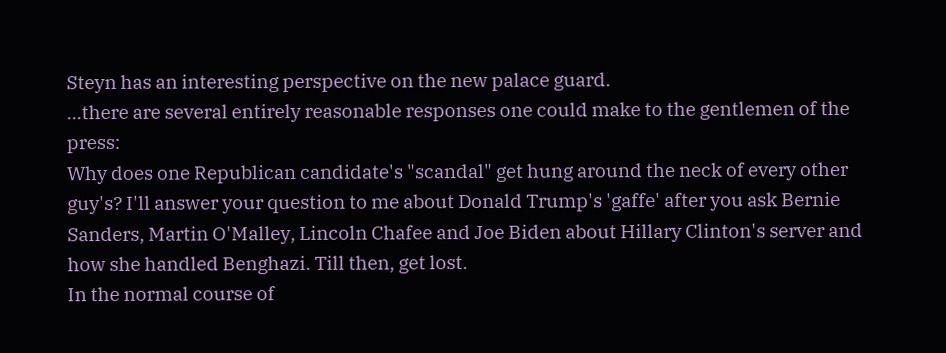Steyn has an interesting perspective on the new palace guard.
...there are several entirely reasonable responses one could make to the gentlemen of the press:
Why does one Republican candidate's "scandal" get hung around the neck of every other guy's? I'll answer your question to me about Donald Trump's 'gaffe' after you ask Bernie Sanders, Martin O'Malley, Lincoln Chafee and Joe Biden about Hillary Clinton's server and how she handled Benghazi. Till then, get lost.
In the normal course of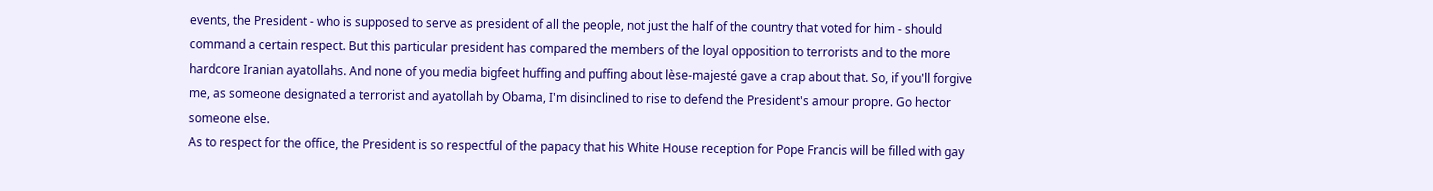events, the President - who is supposed to serve as president of all the people, not just the half of the country that voted for him - should command a certain respect. But this particular president has compared the members of the loyal opposition to terrorists and to the more hardcore Iranian ayatollahs. And none of you media bigfeet huffing and puffing about lèse-majesté gave a crap about that. So, if you'll forgive me, as someone designated a terrorist and ayatollah by Obama, I'm disinclined to rise to defend the President's amour propre. Go hector someone else.
As to respect for the office, the President is so respectful of the papacy that his White House reception for Pope Francis will be filled with gay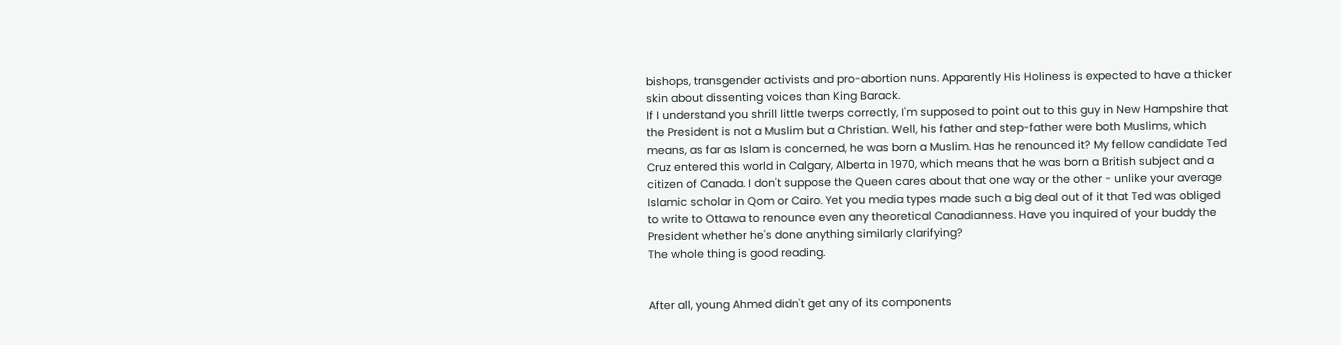bishops, transgender activists and pro-abortion nuns. Apparently His Holiness is expected to have a thicker skin about dissenting voices than King Barack.
If I understand you shrill little twerps correctly, I'm supposed to point out to this guy in New Hampshire that the President is not a Muslim but a Christian. Well, his father and step-father were both Muslims, which means, as far as Islam is concerned, he was born a Muslim. Has he renounced it? My fellow candidate Ted Cruz entered this world in Calgary, Alberta in 1970, which means that he was born a British subject and a citizen of Canada. I don't suppose the Queen cares about that one way or the other - unlike your average Islamic scholar in Qom or Cairo. Yet you media types made such a big deal out of it that Ted was obliged to write to Ottawa to renounce even any theoretical Canadianness. Have you inquired of your buddy the President whether he's done anything similarly clarifying?
The whole thing is good reading.


After all, young Ahmed didn't get any of its components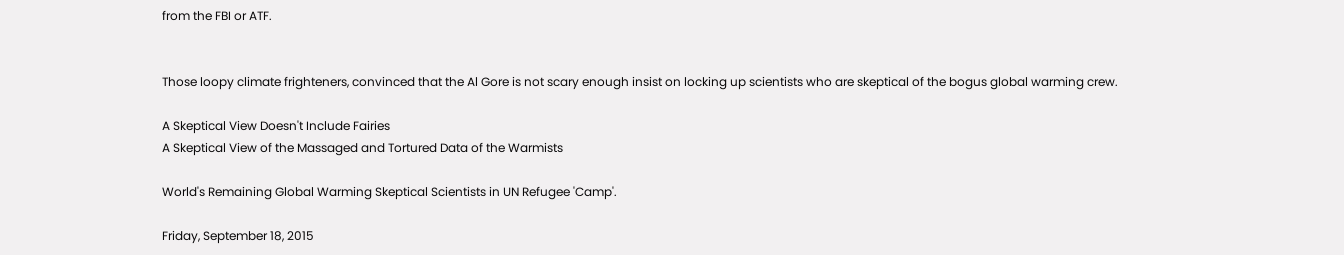from the FBI or ATF.


Those loopy climate frighteners, convinced that the Al Gore is not scary enough insist on locking up scientists who are skeptical of the bogus global warming crew.

A Skeptical View Doesn't Include Fairies
A Skeptical View of the Massaged and Tortured Data of the Warmists

World's Remaining Global Warming Skeptical Scientists in UN Refugee 'Camp'.

Friday, September 18, 2015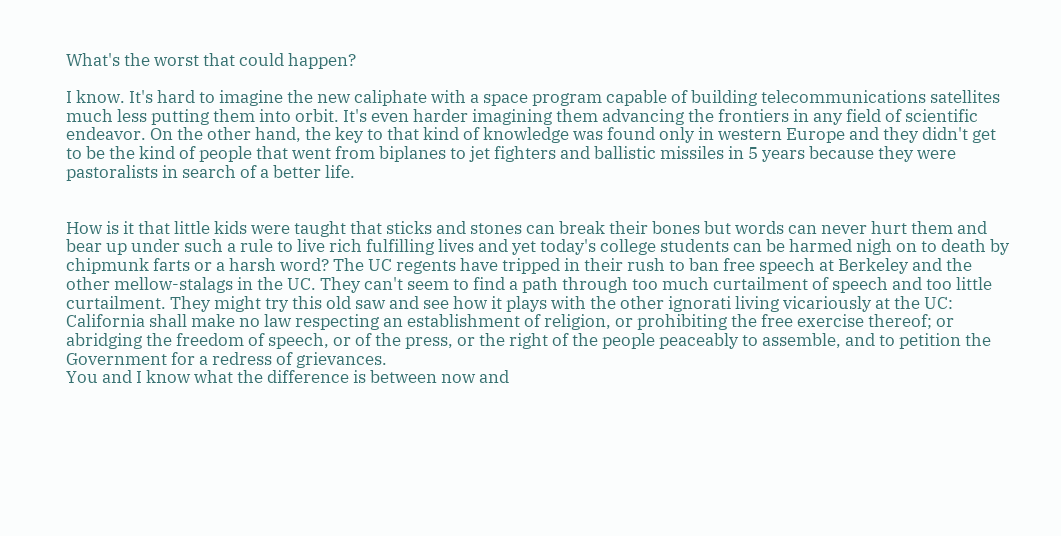What's the worst that could happen?

I know. It's hard to imagine the new caliphate with a space program capable of building telecommunications satellites much less putting them into orbit. It's even harder imagining them advancing the frontiers in any field of scientific endeavor. On the other hand, the key to that kind of knowledge was found only in western Europe and they didn't get to be the kind of people that went from biplanes to jet fighters and ballistic missiles in 5 years because they were pastoralists in search of a better life.


How is it that little kids were taught that sticks and stones can break their bones but words can never hurt them and bear up under such a rule to live rich fulfilling lives and yet today's college students can be harmed nigh on to death by chipmunk farts or a harsh word? The UC regents have tripped in their rush to ban free speech at Berkeley and the other mellow-stalags in the UC. They can't seem to find a path through too much curtailment of speech and too little curtailment. They might try this old saw and see how it plays with the other ignorati living vicariously at the UC:
California shall make no law respecting an establishment of religion, or prohibiting the free exercise thereof; or abridging the freedom of speech, or of the press, or the right of the people peaceably to assemble, and to petition the Government for a redress of grievances.
You and I know what the difference is between now and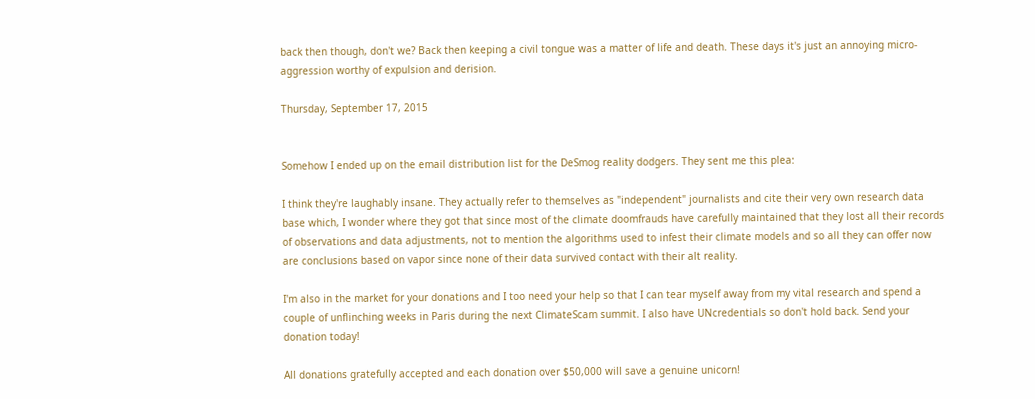back then though, don't we? Back then keeping a civil tongue was a matter of life and death. These days it's just an annoying micro-aggression worthy of expulsion and derision.

Thursday, September 17, 2015


Somehow I ended up on the email distribution list for the DeSmog reality dodgers. They sent me this plea:

I think they're laughably insane. They actually refer to themselves as "independent" journalists and cite their very own research data base which, I wonder where they got that since most of the climate doomfrauds have carefully maintained that they lost all their records of observations and data adjustments, not to mention the algorithms used to infest their climate models and so all they can offer now are conclusions based on vapor since none of their data survived contact with their alt reality.

I'm also in the market for your donations and I too need your help so that I can tear myself away from my vital research and spend a couple of unflinching weeks in Paris during the next ClimateScam summit. I also have UNcredentials so don't hold back. Send your donation today!

All donations gratefully accepted and each donation over $50,000 will save a genuine unicorn!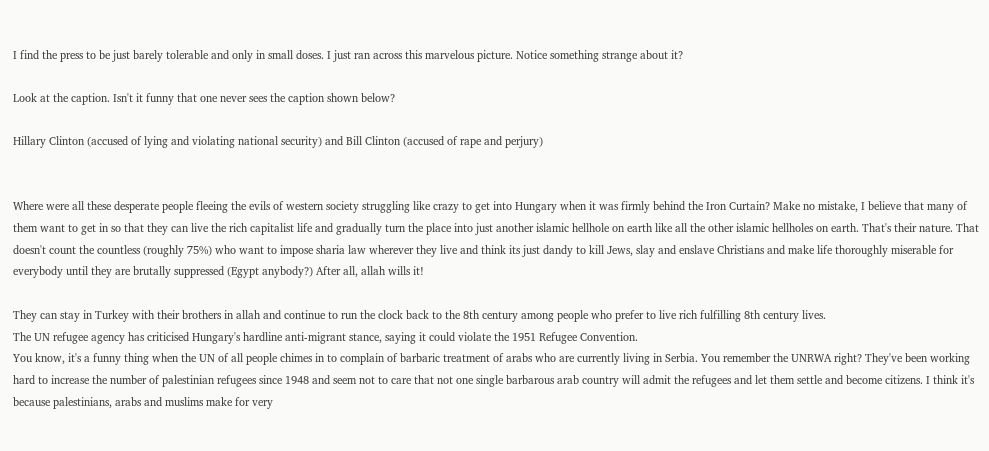I find the press to be just barely tolerable and only in small doses. I just ran across this marvelous picture. Notice something strange about it?

Look at the caption. Isn't it funny that one never sees the caption shown below?

Hillary Clinton (accused of lying and violating national security) and Bill Clinton (accused of rape and perjury)


Where were all these desperate people fleeing the evils of western society struggling like crazy to get into Hungary when it was firmly behind the Iron Curtain? Make no mistake, I believe that many of them want to get in so that they can live the rich capitalist life and gradually turn the place into just another islamic hellhole on earth like all the other islamic hellholes on earth. That's their nature. That doesn't count the countless (roughly 75%) who want to impose sharia law wherever they live and think its just dandy to kill Jews, slay and enslave Christians and make life thoroughly miserable for everybody until they are brutally suppressed (Egypt anybody?) After all, allah wills it!

They can stay in Turkey with their brothers in allah and continue to run the clock back to the 8th century among people who prefer to live rich fulfilling 8th century lives.
The UN refugee agency has criticised Hungary's hardline anti-migrant stance, saying it could violate the 1951 Refugee Convention.
You know, it's a funny thing when the UN of all people chimes in to complain of barbaric treatment of arabs who are currently living in Serbia. You remember the UNRWA right? They've been working hard to increase the number of palestinian refugees since 1948 and seem not to care that not one single barbarous arab country will admit the refugees and let them settle and become citizens. I think it's because palestinians, arabs and muslims make for very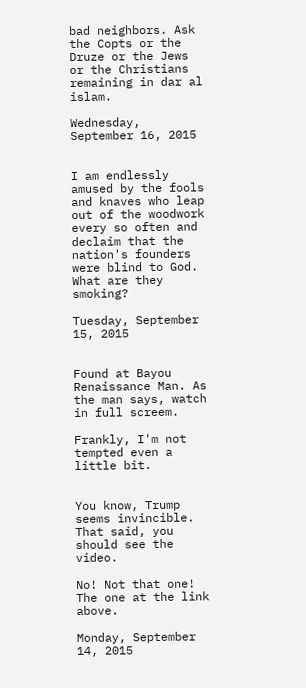bad neighbors. Ask the Copts or the Druze or the Jews or the Christians remaining in dar al islam.

Wednesday, September 16, 2015


I am endlessly amused by the fools and knaves who leap out of the woodwork every so often and declaim that the nation's founders were blind to God. What are they smoking?

Tuesday, September 15, 2015


Found at Bayou Renaissance Man. As the man says, watch in full screem.

Frankly, I'm not tempted even a little bit.


You know, Trump seems invincible. That said, you should see the video.

No! Not that one! The one at the link above.

Monday, September 14, 2015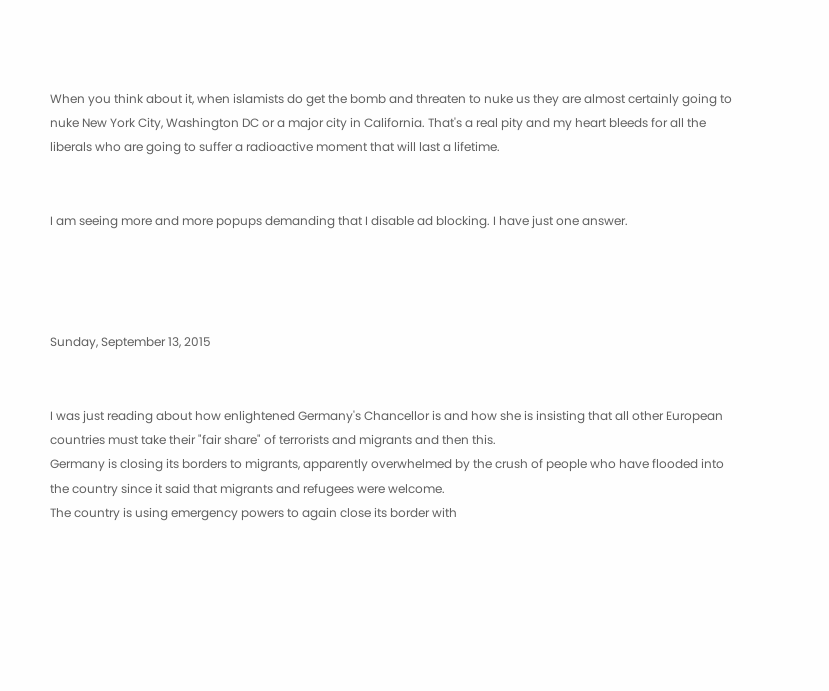When you think about it, when islamists do get the bomb and threaten to nuke us they are almost certainly going to nuke New York City, Washington DC or a major city in California. That's a real pity and my heart bleeds for all the liberals who are going to suffer a radioactive moment that will last a lifetime.


I am seeing more and more popups demanding that I disable ad blocking. I have just one answer.




Sunday, September 13, 2015


I was just reading about how enlightened Germany's Chancellor is and how she is insisting that all other European countries must take their "fair share" of terrorists and migrants and then this.
Germany is closing its borders to migrants, apparently overwhelmed by the crush of people who have flooded into the country since it said that migrants and refugees were welcome.
The country is using emergency powers to again close its border with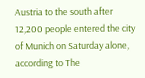Austria to the south after 12,200 people entered the city of Munich on Saturday alone, according to The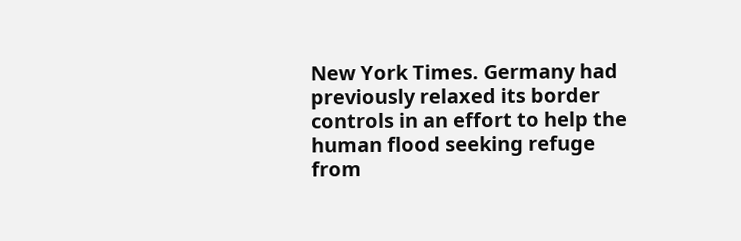New York Times. Germany had previously relaxed its border controls in an effort to help the human flood seeking refuge from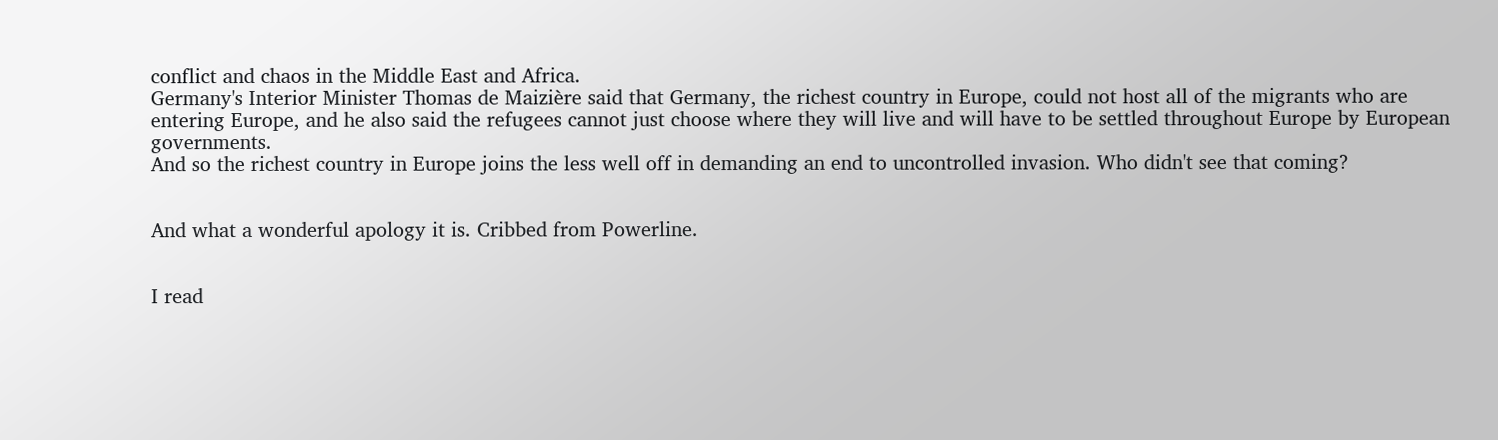conflict and chaos in the Middle East and Africa.
Germany's Interior Minister Thomas de Maizière said that Germany, the richest country in Europe, could not host all of the migrants who are entering Europe, and he also said the refugees cannot just choose where they will live and will have to be settled throughout Europe by European governments.
And so the richest country in Europe joins the less well off in demanding an end to uncontrolled invasion. Who didn't see that coming?


And what a wonderful apology it is. Cribbed from Powerline.


I read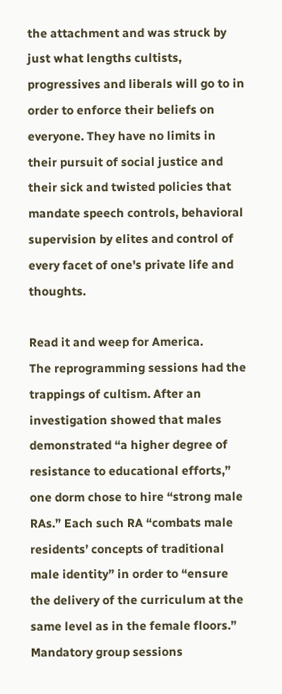the attachment and was struck by just what lengths cultists, progressives and liberals will go to in order to enforce their beliefs on everyone. They have no limits in their pursuit of social justice and their sick and twisted policies that mandate speech controls, behavioral supervision by elites and control of every facet of one's private life and thoughts.

Read it and weep for America.
The reprogramming sessions had the trappings of cultism. After an investigation showed that males demonstrated “a higher degree of resistance to educational efforts,” one dorm chose to hire “strong male RAs.” Each such RA “combats male residents’ concepts of traditional male identity” in order to “ensure the delivery of the curriculum at the same level as in the female floors.” Mandatory group sessions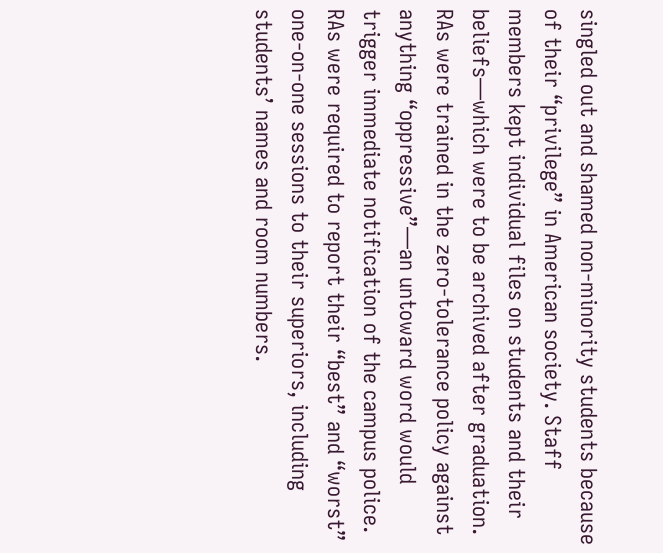singled out and shamed non-minority students because of their “privilege” in American society. Staff members kept individual files on students and their beliefs—which were to be archived after graduation. RAs were trained in the zero-tolerance policy against anything “oppressive”—an untoward word would trigger immediate notification of the campus police. RAs were required to report their “best” and “worst” one-on-one sessions to their superiors, including students’ names and room numbers.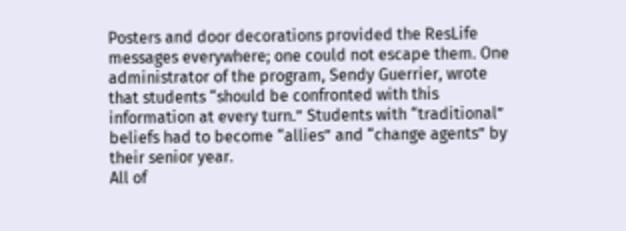Posters and door decorations provided the ResLife messages everywhere; one could not escape them. One administrator of the program, Sendy Guerrier, wrote that students “should be confronted with this information at every turn.” Students with “traditional” beliefs had to become “allies” and “change agents” by their senior year.
All of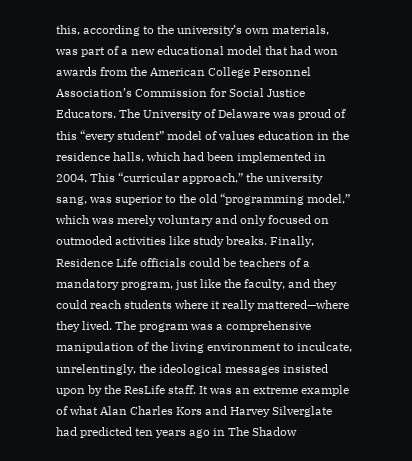this, according to the university’s own materials, was part of a new educational model that had won awards from the American College Personnel Association’s Commission for Social Justice Educators. The University of Delaware was proud of this “every student” model of values education in the residence halls, which had been implemented in 2004. This “curricular approach,” the university sang, was superior to the old “programming model,” which was merely voluntary and only focused on outmoded activities like study breaks. Finally, Residence Life officials could be teachers of a mandatory program, just like the faculty, and they could reach students where it really mattered—where they lived. The program was a comprehensive manipulation of the living environment to inculcate, unrelentingly, the ideological messages insisted upon by the ResLife staff. It was an extreme example of what Alan Charles Kors and Harvey Silverglate had predicted ten years ago in The Shadow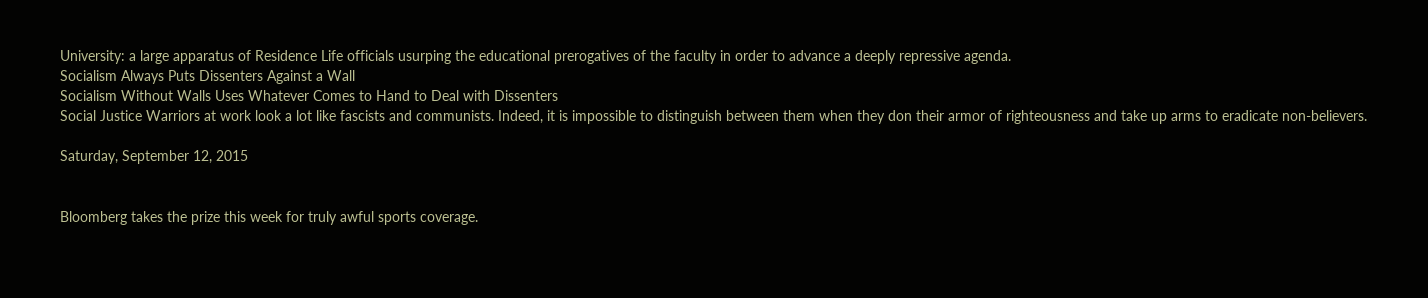University: a large apparatus of Residence Life officials usurping the educational prerogatives of the faculty in order to advance a deeply repressive agenda.
Socialism Always Puts Dissenters Against a Wall
Socialism Without Walls Uses Whatever Comes to Hand to Deal with Dissenters
Social Justice Warriors at work look a lot like fascists and communists. Indeed, it is impossible to distinguish between them when they don their armor of righteousness and take up arms to eradicate non-believers.

Saturday, September 12, 2015


Bloomberg takes the prize this week for truly awful sports coverage.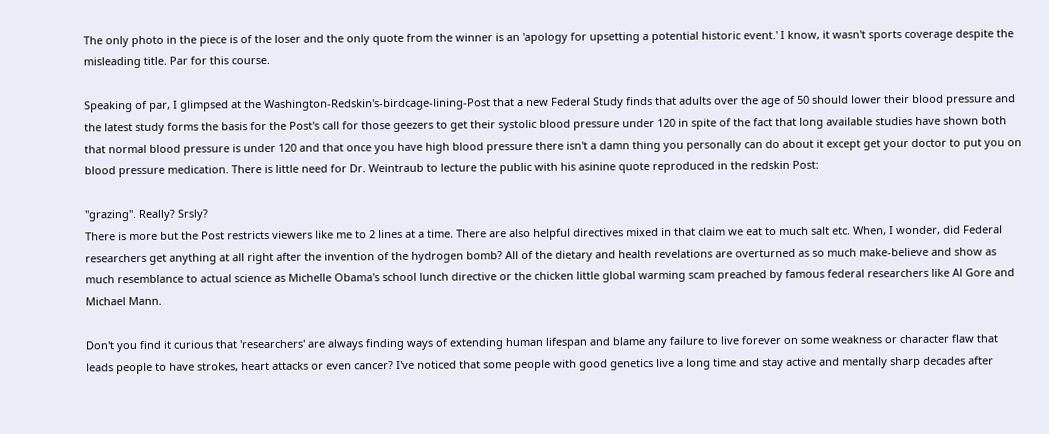The only photo in the piece is of the loser and the only quote from the winner is an 'apology for upsetting a potential historic event.' I know, it wasn't sports coverage despite the misleading title. Par for this course.

Speaking of par, I glimpsed at the Washington-Redskin's-birdcage-lining-Post that a new Federal Study finds that adults over the age of 50 should lower their blood pressure and the latest study forms the basis for the Post's call for those geezers to get their systolic blood pressure under 120 in spite of the fact that long available studies have shown both that normal blood pressure is under 120 and that once you have high blood pressure there isn't a damn thing you personally can do about it except get your doctor to put you on blood pressure medication. There is little need for Dr. Weintraub to lecture the public with his asinine quote reproduced in the redskin Post:

"grazing". Really? Srsly?
There is more but the Post restricts viewers like me to 2 lines at a time. There are also helpful directives mixed in that claim we eat to much salt etc. When, I wonder, did Federal researchers get anything at all right after the invention of the hydrogen bomb? All of the dietary and health revelations are overturned as so much make-believe and show as much resemblance to actual science as Michelle Obama's school lunch directive or the chicken little global warming scam preached by famous federal researchers like Al Gore and Michael Mann.

Don't you find it curious that 'researchers' are always finding ways of extending human lifespan and blame any failure to live forever on some weakness or character flaw that leads people to have strokes, heart attacks or even cancer? I've noticed that some people with good genetics live a long time and stay active and mentally sharp decades after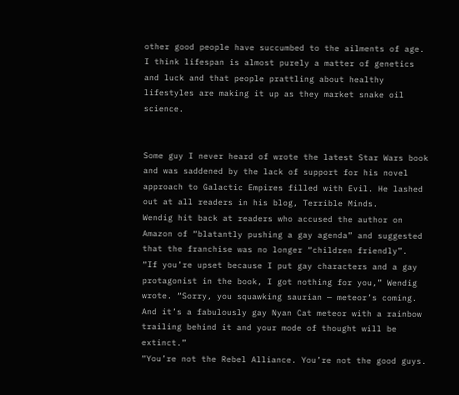other good people have succumbed to the ailments of age. I think lifespan is almost purely a matter of genetics and luck and that people prattling about healthy lifestyles are making it up as they market snake oil science.


Some guy I never heard of wrote the latest Star Wars book and was saddened by the lack of support for his novel approach to Galactic Empires filled with Evil. He lashed out at all readers in his blog, Terrible Minds.
Wendig hit back at readers who accused the author on Amazon of “blatantly pushing a gay agenda” and suggested that the franchise was no longer “children friendly”.
“If you’re upset because I put gay characters and a gay protagonist in the book, I got nothing for you,” Wendig wrote. “Sorry, you squawking saurian — meteor’s coming. And it’s a fabulously gay Nyan Cat meteor with a rainbow trailing behind it and your mode of thought will be extinct.”
“You’re not the Rebel Alliance. You’re not the good guys.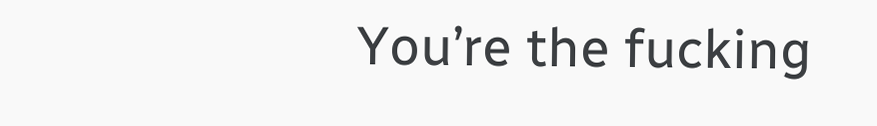You’re the fucking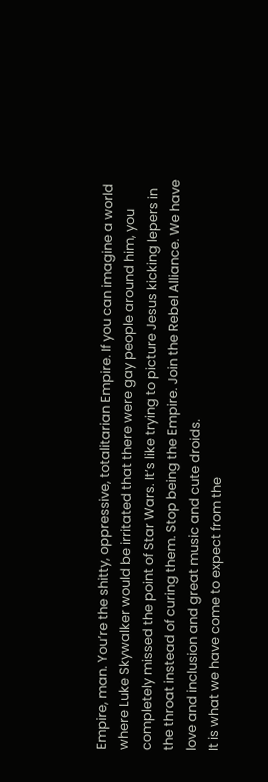Empire, man. You’re the shitty, oppressive, totalitarian Empire. If you can imagine a world where Luke Skywalker would be irritated that there were gay people around him, you completely missed the point of Star Wars. It’s like trying to picture Jesus kicking lepers in the throat instead of curing them. Stop being the Empire. Join the Rebel Alliance. We have love and inclusion and great music and cute droids.
It is what we have come to expect from the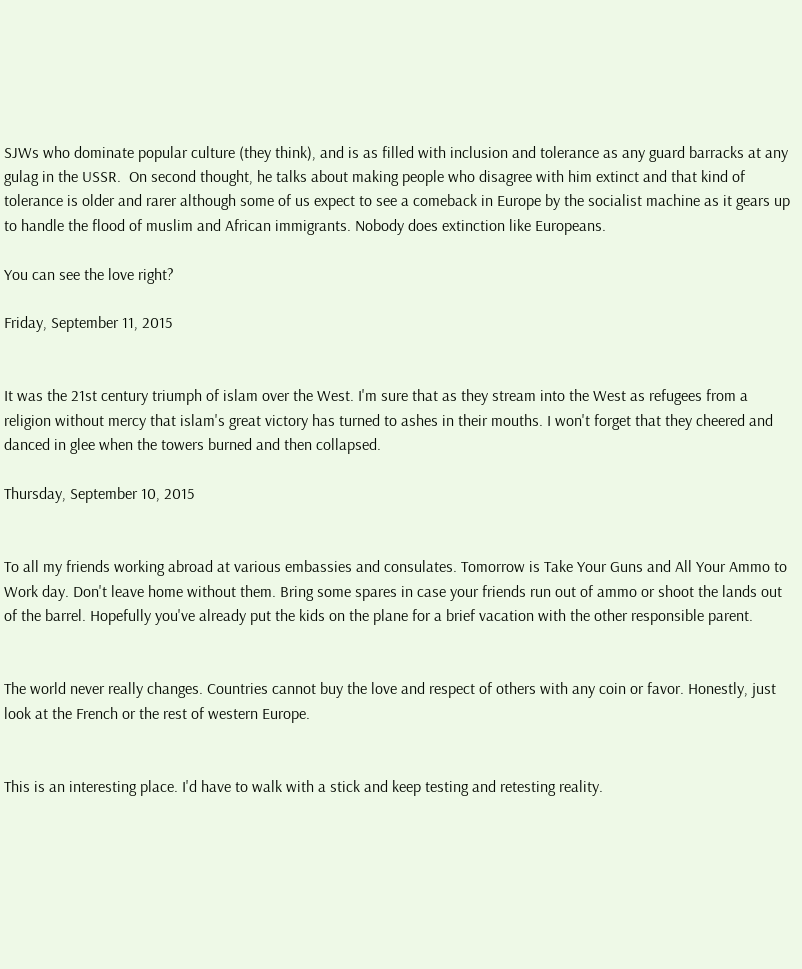SJWs who dominate popular culture (they think), and is as filled with inclusion and tolerance as any guard barracks at any gulag in the USSR.  On second thought, he talks about making people who disagree with him extinct and that kind of tolerance is older and rarer although some of us expect to see a comeback in Europe by the socialist machine as it gears up to handle the flood of muslim and African immigrants. Nobody does extinction like Europeans.

You can see the love right?

Friday, September 11, 2015


It was the 21st century triumph of islam over the West. I'm sure that as they stream into the West as refugees from a religion without mercy that islam's great victory has turned to ashes in their mouths. I won't forget that they cheered and danced in glee when the towers burned and then collapsed.

Thursday, September 10, 2015


To all my friends working abroad at various embassies and consulates. Tomorrow is Take Your Guns and All Your Ammo to Work day. Don't leave home without them. Bring some spares in case your friends run out of ammo or shoot the lands out of the barrel. Hopefully you've already put the kids on the plane for a brief vacation with the other responsible parent.


The world never really changes. Countries cannot buy the love and respect of others with any coin or favor. Honestly, just look at the French or the rest of western Europe.


This is an interesting place. I'd have to walk with a stick and keep testing and retesting reality.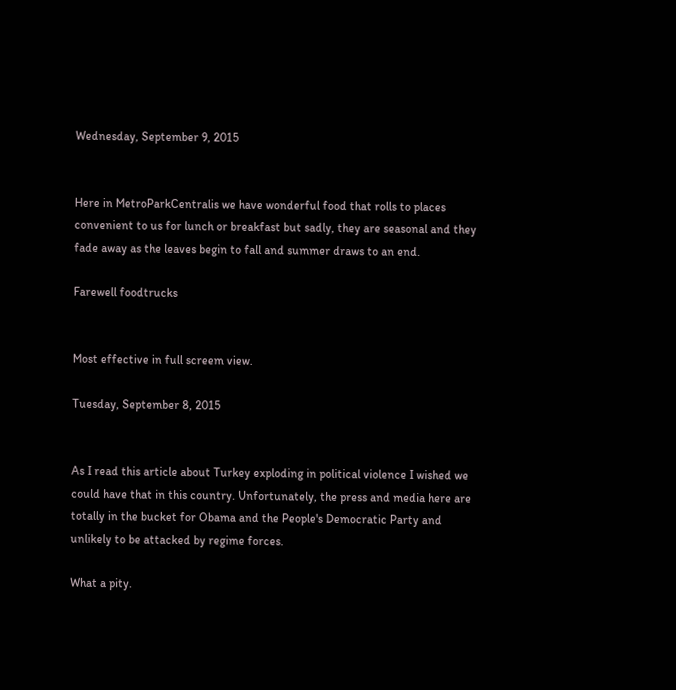Wednesday, September 9, 2015


Here in MetroParkCentralis we have wonderful food that rolls to places convenient to us for lunch or breakfast but sadly, they are seasonal and they fade away as the leaves begin to fall and summer draws to an end.

Farewell foodtrucks


Most effective in full screem view.

Tuesday, September 8, 2015


As I read this article about Turkey exploding in political violence I wished we could have that in this country. Unfortunately, the press and media here are totally in the bucket for Obama and the People's Democratic Party and unlikely to be attacked by regime forces.

What a pity.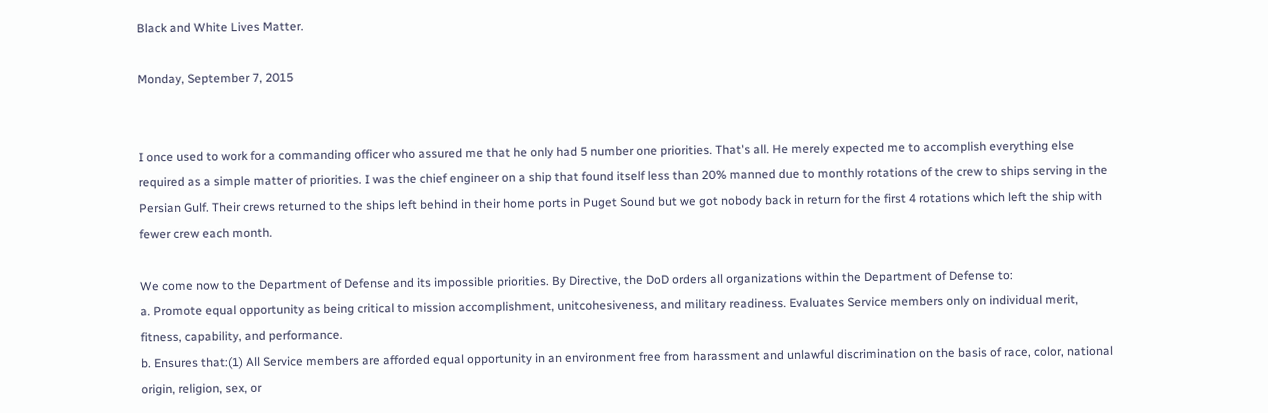Black and White Lives Matter.

Monday, September 7, 2015


I once used to work for a commanding officer who assured me that he only had 5 number one priorities. That's all. He merely expected me to accomplish everything else required as a simple matter of priorities. I was the chief engineer on a ship that found itself less than 20% manned due to monthly rotations of the crew to ships serving in the Persian Gulf. Their crews returned to the ships left behind in their home ports in Puget Sound but we got nobody back in return for the first 4 rotations which left the ship with fewer crew each month.

We come now to the Department of Defense and its impossible priorities. By Directive, the DoD orders all organizations within the Department of Defense to:
a. Promote equal opportunity as being critical to mission accomplishment, unitcohesiveness, and military readiness. Evaluates Service members only on individual merit, fitness, capability, and performance.
b. Ensures that:(1) All Service members are afforded equal opportunity in an environment free from harassment and unlawful discrimination on the basis of race, color, national origin, religion, sex, or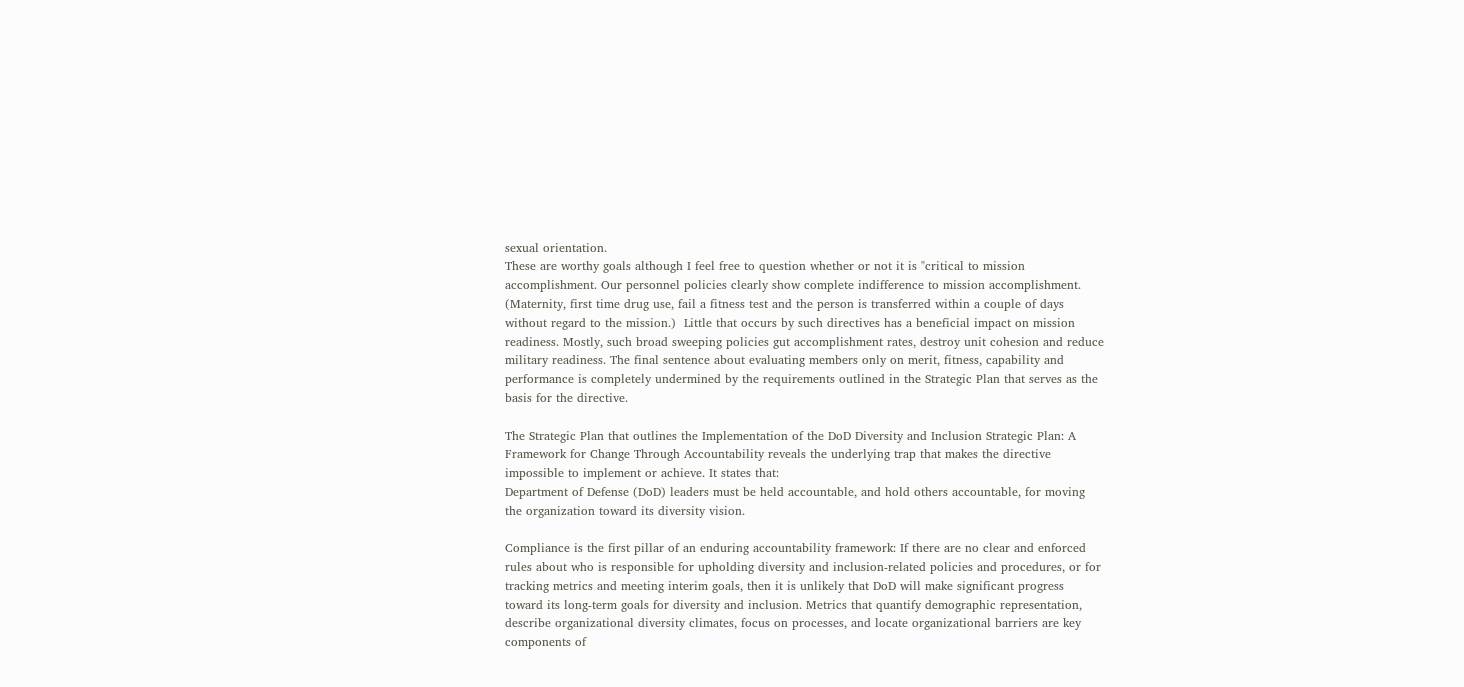sexual orientation.
These are worthy goals although I feel free to question whether or not it is "critical to mission accomplishment. Our personnel policies clearly show complete indifference to mission accomplishment. (Maternity, first time drug use, fail a fitness test and the person is transferred within a couple of days without regard to the mission.)  Little that occurs by such directives has a beneficial impact on mission readiness. Mostly, such broad sweeping policies gut accomplishment rates, destroy unit cohesion and reduce military readiness. The final sentence about evaluating members only on merit, fitness, capability and performance is completely undermined by the requirements outlined in the Strategic Plan that serves as the basis for the directive.

The Strategic Plan that outlines the Implementation of the DoD Diversity and Inclusion Strategic Plan: A Framework for Change Through Accountability reveals the underlying trap that makes the directive impossible to implement or achieve. It states that:
Department of Defense (DoD) leaders must be held accountable, and hold others accountable, for moving the organization toward its diversity vision.

Compliance is the first pillar of an enduring accountability framework: If there are no clear and enforced rules about who is responsible for upholding diversity and inclusion-related policies and procedures, or for tracking metrics and meeting interim goals, then it is unlikely that DoD will make significant progress toward its long-term goals for diversity and inclusion. Metrics that quantify demographic representation, describe organizational diversity climates, focus on processes, and locate organizational barriers are key components of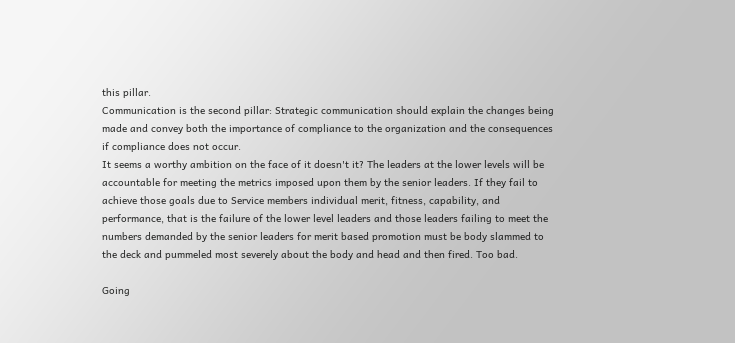this pillar.
Communication is the second pillar: Strategic communication should explain the changes being made and convey both the importance of compliance to the organization and the consequences if compliance does not occur.
It seems a worthy ambition on the face of it doesn't it? The leaders at the lower levels will be accountable for meeting the metrics imposed upon them by the senior leaders. If they fail to achieve those goals due to Service members individual merit, fitness, capability, and performance, that is the failure of the lower level leaders and those leaders failing to meet the numbers demanded by the senior leaders for merit based promotion must be body slammed to the deck and pummeled most severely about the body and head and then fired. Too bad.

Going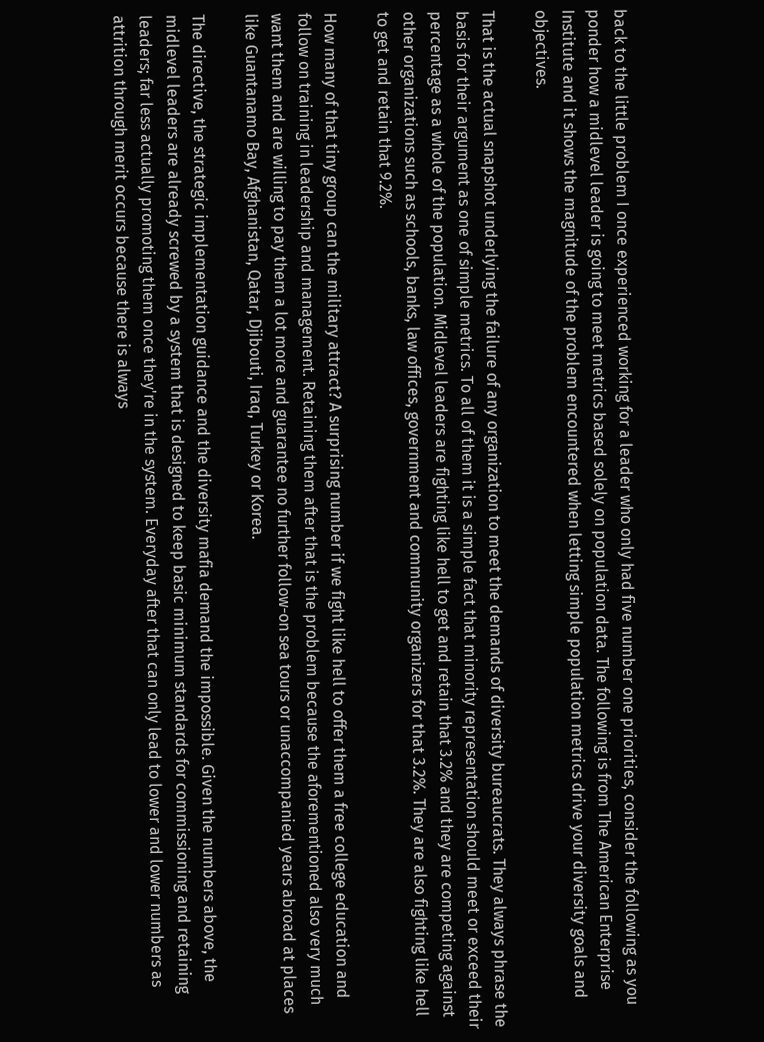back to the little problem I once experienced working for a leader who only had five number one priorities, consider the following as you ponder how a midlevel leader is going to meet metrics based solely on population data. The following is from The American Enterprise Institute and it shows the magnitude of the problem encountered when letting simple population metrics drive your diversity goals and objectives.

That is the actual snapshot underlying the failure of any organization to meet the demands of diversity bureaucrats. They always phrase the basis for their argument as one of simple metrics. To all of them it is a simple fact that minority representation should meet or exceed their percentage as a whole of the population. Midlevel leaders are fighting like hell to get and retain that 3.2% and they are competing against other organizations such as schools, banks, law offices, government and community organizers for that 3.2%. They are also fighting like hell to get and retain that 9.2%.

How many of that tiny group can the military attract? A surprising number if we fight like hell to offer them a free college education and follow on training in leadership and management. Retaining them after that is the problem because the aforementioned also very much want them and are willing to pay them a lot more and guarantee no further follow-on sea tours or unaccompanied years abroad at places like Guantanamo Bay, Afghanistan, Qatar, Djibouti, Iraq, Turkey or Korea.

The directive, the strategic implementation guidance and the diversity mafia demand the impossible. Given the numbers above, the midlevel leaders are already screwed by a system that is designed to keep basic minimum standards for commissioning and retaining leaders; far less actually promoting them once they're in the system. Everyday after that can only lead to lower and lower numbers as attrition through merit occurs because there is always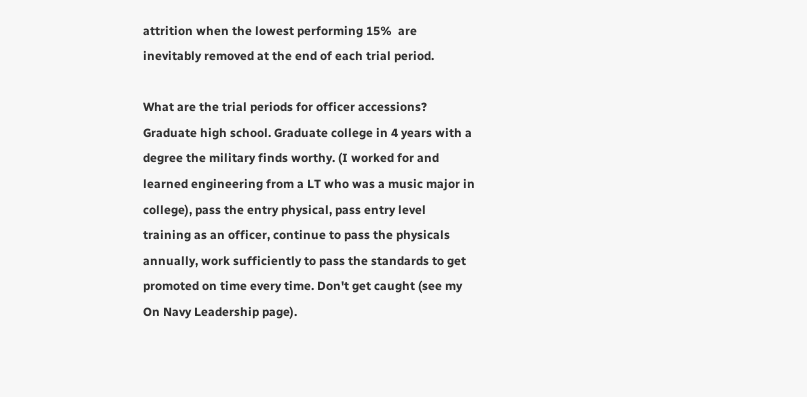attrition when the lowest performing 15%  are inevitably removed at the end of each trial period.

What are the trial periods for officer accessions? Graduate high school. Graduate college in 4 years with a degree the military finds worthy. (I worked for and learned engineering from a LT who was a music major in college), pass the entry physical, pass entry level training as an officer, continue to pass the physicals annually, work sufficiently to pass the standards to get promoted on time every time. Don't get caught (see my On Navy Leadership page).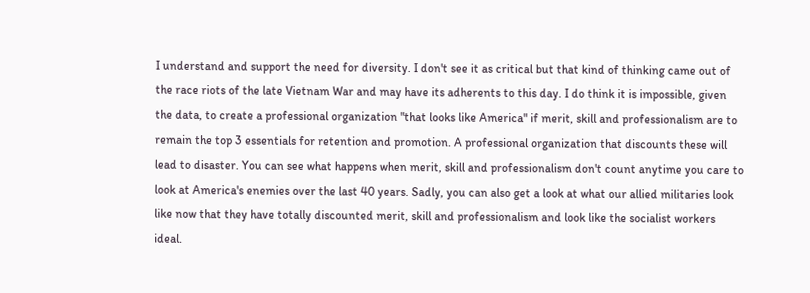I understand and support the need for diversity. I don't see it as critical but that kind of thinking came out of the race riots of the late Vietnam War and may have its adherents to this day. I do think it is impossible, given the data, to create a professional organization "that looks like America" if merit, skill and professionalism are to remain the top 3 essentials for retention and promotion. A professional organization that discounts these will lead to disaster. You can see what happens when merit, skill and professionalism don't count anytime you care to look at America's enemies over the last 40 years. Sadly, you can also get a look at what our allied militaries look like now that they have totally discounted merit, skill and professionalism and look like the socialist workers ideal.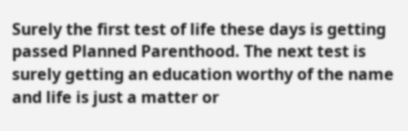Surely the first test of life these days is getting passed Planned Parenthood. The next test is surely getting an education worthy of the name and life is just a matter or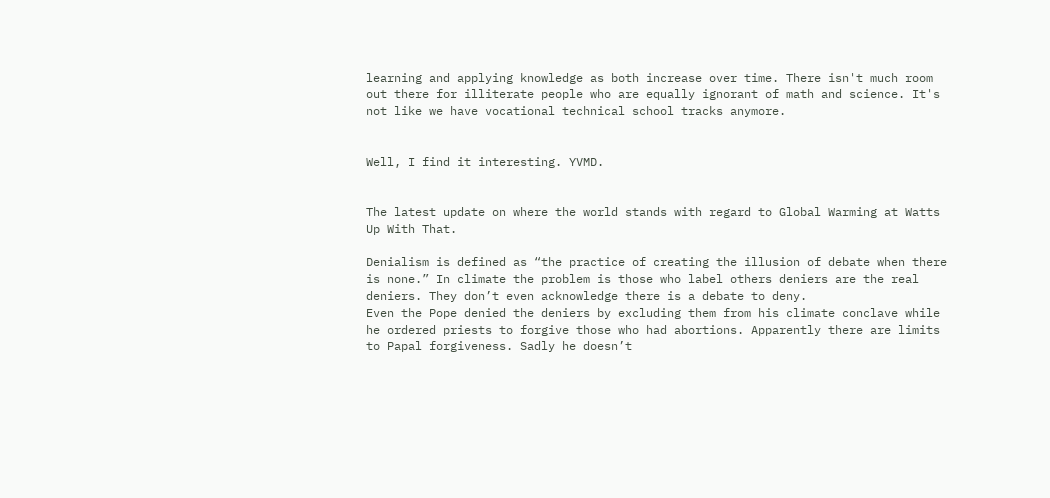learning and applying knowledge as both increase over time. There isn't much room out there for illiterate people who are equally ignorant of math and science. It's not like we have vocational technical school tracks anymore.


Well, I find it interesting. YVMD.


The latest update on where the world stands with regard to Global Warming at Watts Up With That.

Denialism is defined as “the practice of creating the illusion of debate when there is none.” In climate the problem is those who label others deniers are the real deniers. They don’t even acknowledge there is a debate to deny.
Even the Pope denied the deniers by excluding them from his climate conclave while he ordered priests to forgive those who had abortions. Apparently there are limits to Papal forgiveness. Sadly he doesn’t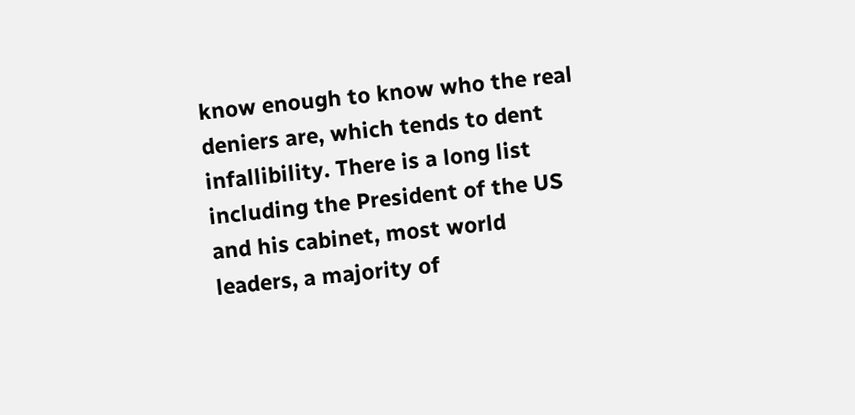know enough to know who the real deniers are, which tends to dent infallibility. There is a long list including the President of the US and his cabinet, most world leaders, a majority of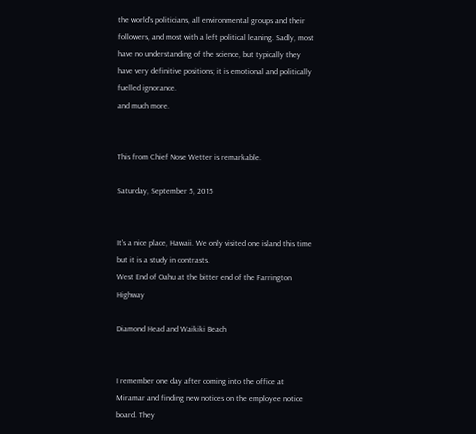the world’s politicians, all environmental groups and their followers, and most with a left political leaning. Sadly, most have no understanding of the science, but typically they have very definitive positions; it is emotional and politically fuelled ignorance.
and much more.


This from Chief Nose Wetter is remarkable.

Saturday, September 5, 2015


It's a nice place, Hawaii. We only visited one island this time but it is a study in contrasts.
West End of Oahu at the bitter end of the Farrington Highway

Diamond Head and Waikiki Beach


I remember one day after coming into the office at Miramar and finding new notices on the employee notice board. They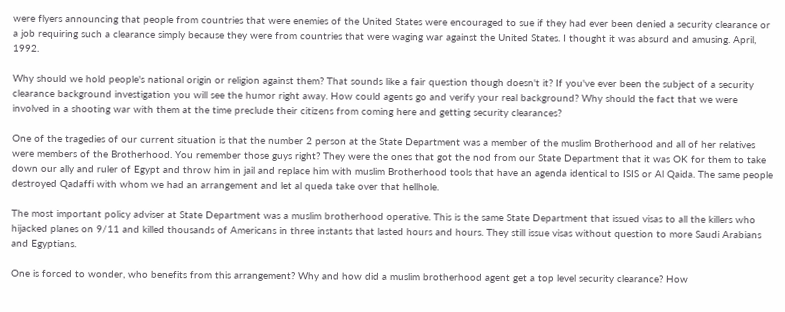were flyers announcing that people from countries that were enemies of the United States were encouraged to sue if they had ever been denied a security clearance or a job requiring such a clearance simply because they were from countries that were waging war against the United States. I thought it was absurd and amusing. April, 1992.

Why should we hold people's national origin or religion against them? That sounds like a fair question though doesn't it? If you've ever been the subject of a security clearance background investigation you will see the humor right away. How could agents go and verify your real background? Why should the fact that we were involved in a shooting war with them at the time preclude their citizens from coming here and getting security clearances?

One of the tragedies of our current situation is that the number 2 person at the State Department was a member of the muslim Brotherhood and all of her relatives were members of the Brotherhood. You remember those guys right? They were the ones that got the nod from our State Department that it was OK for them to take down our ally and ruler of Egypt and throw him in jail and replace him with muslim Brotherhood tools that have an agenda identical to ISIS or Al Qaida. The same people destroyed Qadaffi with whom we had an arrangement and let al queda take over that hellhole.

The most important policy adviser at State Department was a muslim brotherhood operative. This is the same State Department that issued visas to all the killers who hijacked planes on 9/11 and killed thousands of Americans in three instants that lasted hours and hours. They still issue visas without question to more Saudi Arabians and Egyptians.

One is forced to wonder, who benefits from this arrangement? Why and how did a muslim brotherhood agent get a top level security clearance? How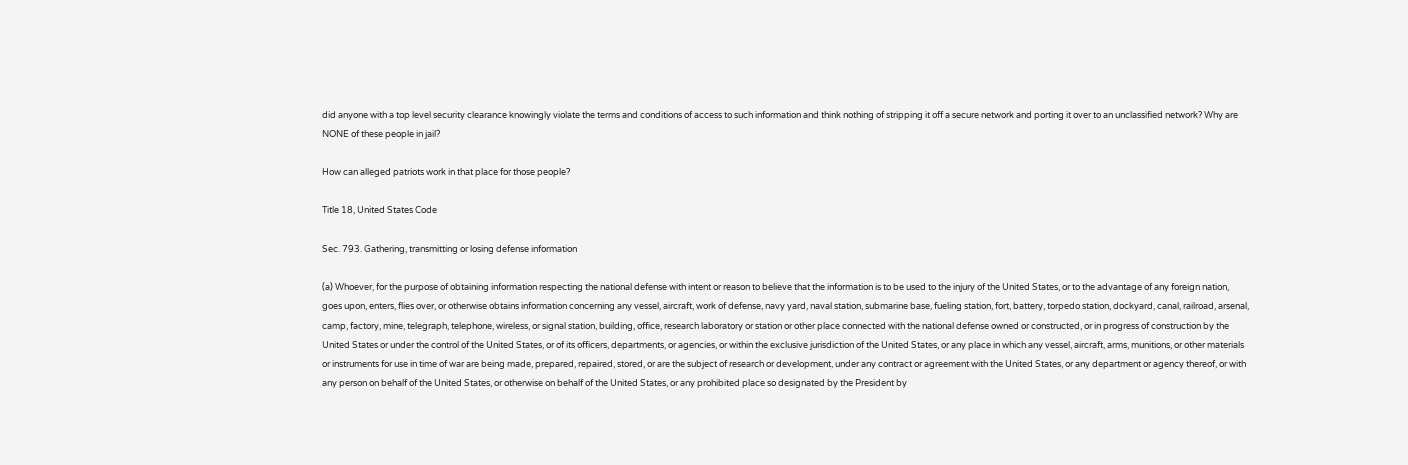did anyone with a top level security clearance knowingly violate the terms and conditions of access to such information and think nothing of stripping it off a secure network and porting it over to an unclassified network? Why are NONE of these people in jail?

How can alleged patriots work in that place for those people?

Title 18, United States Code

Sec. 793. Gathering, transmitting or losing defense information

(a) Whoever, for the purpose of obtaining information respecting the national defense with intent or reason to believe that the information is to be used to the injury of the United States, or to the advantage of any foreign nation, goes upon, enters, flies over, or otherwise obtains information concerning any vessel, aircraft, work of defense, navy yard, naval station, submarine base, fueling station, fort, battery, torpedo station, dockyard, canal, railroad, arsenal, camp, factory, mine, telegraph, telephone, wireless, or signal station, building, office, research laboratory or station or other place connected with the national defense owned or constructed, or in progress of construction by the United States or under the control of the United States, or of its officers, departments, or agencies, or within the exclusive jurisdiction of the United States, or any place in which any vessel, aircraft, arms, munitions, or other materials or instruments for use in time of war are being made, prepared, repaired, stored, or are the subject of research or development, under any contract or agreement with the United States, or any department or agency thereof, or with any person on behalf of the United States, or otherwise on behalf of the United States, or any prohibited place so designated by the President by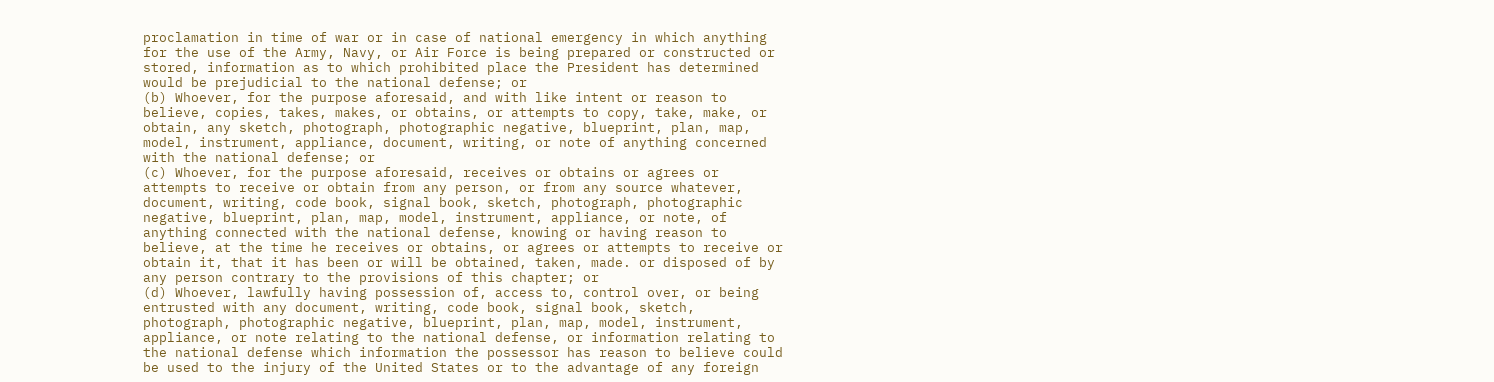proclamation in time of war or in case of national emergency in which anything for the use of the Army, Navy, or Air Force is being prepared or constructed or stored, information as to which prohibited place the President has determined would be prejudicial to the national defense; or
(b) Whoever, for the purpose aforesaid, and with like intent or reason to believe, copies, takes, makes, or obtains, or attempts to copy, take, make, or obtain, any sketch, photograph, photographic negative, blueprint, plan, map, model, instrument, appliance, document, writing, or note of anything concerned with the national defense; or
(c) Whoever, for the purpose aforesaid, receives or obtains or agrees or attempts to receive or obtain from any person, or from any source whatever, document, writing, code book, signal book, sketch, photograph, photographic negative, blueprint, plan, map, model, instrument, appliance, or note, of anything connected with the national defense, knowing or having reason to believe, at the time he receives or obtains, or agrees or attempts to receive or obtain it, that it has been or will be obtained, taken, made. or disposed of by any person contrary to the provisions of this chapter; or
(d) Whoever, lawfully having possession of, access to, control over, or being entrusted with any document, writing, code book, signal book, sketch, photograph, photographic negative, blueprint, plan, map, model, instrument, appliance, or note relating to the national defense, or information relating to the national defense which information the possessor has reason to believe could be used to the injury of the United States or to the advantage of any foreign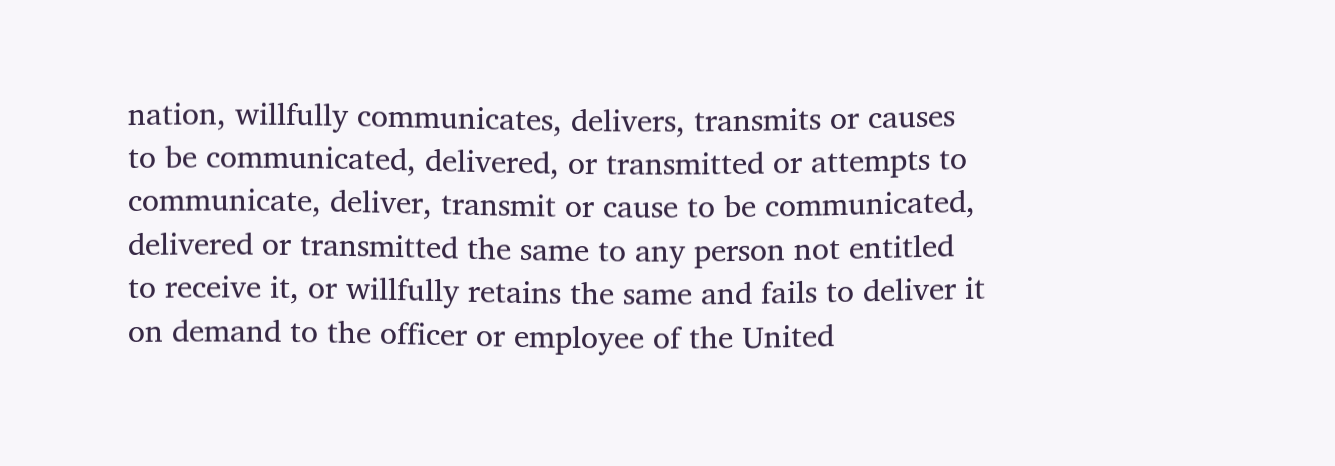nation, willfully communicates, delivers, transmits or causes to be communicated, delivered, or transmitted or attempts to communicate, deliver, transmit or cause to be communicated, delivered or transmitted the same to any person not entitled to receive it, or willfully retains the same and fails to deliver it on demand to the officer or employee of the United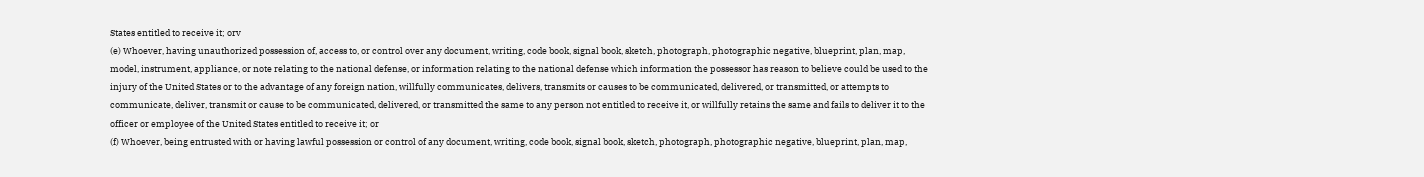States entitled to receive it; orv
(e) Whoever, having unauthorized possession of, access to, or control over any document, writing, code book, signal book, sketch, photograph, photographic negative, blueprint, plan, map, model, instrument, appliance, or note relating to the national defense, or information relating to the national defense which information the possessor has reason to believe could be used to the injury of the United States or to the advantage of any foreign nation, willfully communicates, delivers, transmits or causes to be communicated, delivered, or transmitted, or attempts to communicate, deliver, transmit or cause to be communicated, delivered, or transmitted the same to any person not entitled to receive it, or willfully retains the same and fails to deliver it to the officer or employee of the United States entitled to receive it; or
(f) Whoever, being entrusted with or having lawful possession or control of any document, writing, code book, signal book, sketch, photograph, photographic negative, blueprint, plan, map,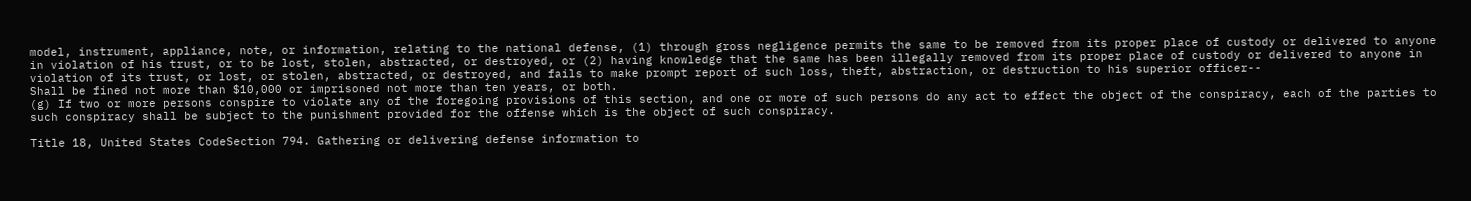model, instrument, appliance, note, or information, relating to the national defense, (1) through gross negligence permits the same to be removed from its proper place of custody or delivered to anyone in violation of his trust, or to be lost, stolen, abstracted, or destroyed, or (2) having knowledge that the same has been illegally removed from its proper place of custody or delivered to anyone in violation of its trust, or lost, or stolen, abstracted, or destroyed, and fails to make prompt report of such loss, theft, abstraction, or destruction to his superior officer--
Shall be fined not more than $10,000 or imprisoned not more than ten years, or both.
(g) If two or more persons conspire to violate any of the foregoing provisions of this section, and one or more of such persons do any act to effect the object of the conspiracy, each of the parties to such conspiracy shall be subject to the punishment provided for the offense which is the object of such conspiracy.

Title 18, United States CodeSection 794. Gathering or delivering defense information to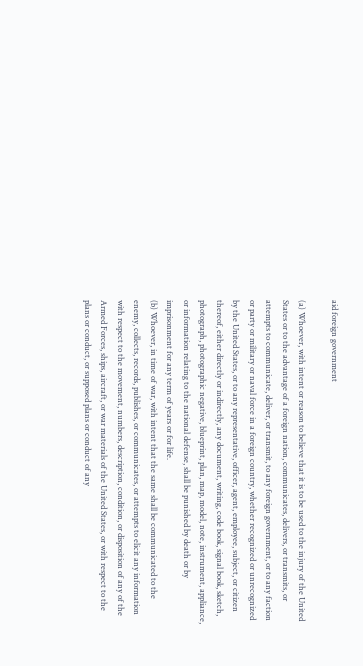aid foreign government

(a) Whoever, with intent or reason to believe that it is to be used to the injury of the United States or to the advantage of a foreign nation, communicates, delivers, or transmits, or attempts to communicate, deliver, or transmit, to any foreign government, or to any faction or party or military or naval force in a foreign country, whether recognized or unrecognized by the United States, or to any representative, officer, agent, employee, subject, or citizen thereof, either directly or indirectly, any document, writing, code book, signal book, sketch, photograph, photographic negative, blueprint, plan, map, model, note, instrument, appliance, or information relating to the national defense, shall be punished by death or by imprisonment for any term of years or for life.
(b) Whoever, in time of war, with intent that the same shall be communicated to the enemy, collects, records, publishes, or communicates, or attempts to elicit any information with respect to the movement, numbers, description, condition, or disposition of any of the Armed Forces, ships, aircraft, or war materials of the United States, or with respect to the plans or conduct, or supposed plans or conduct of any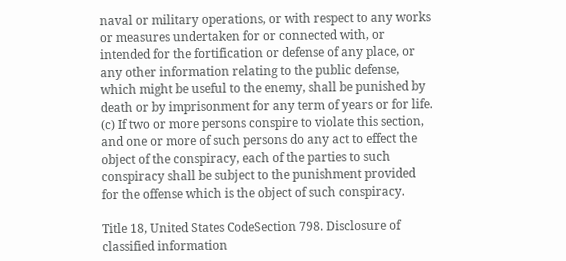naval or military operations, or with respect to any works or measures undertaken for or connected with, or intended for the fortification or defense of any place, or any other information relating to the public defense, which might be useful to the enemy, shall be punished by death or by imprisonment for any term of years or for life.
(c) If two or more persons conspire to violate this section, and one or more of such persons do any act to effect the object of the conspiracy, each of the parties to such conspiracy shall be subject to the punishment provided for the offense which is the object of such conspiracy.

Title 18, United States CodeSection 798. Disclosure of classified information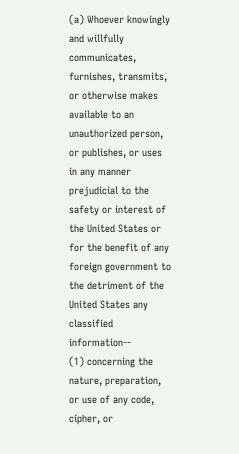(a) Whoever knowingly and willfully communicates, furnishes, transmits, or otherwise makes available to an unauthorized person, or publishes, or uses in any manner prejudicial to the safety or interest of the United States or for the benefit of any foreign government to the detriment of the United States any classified information--
(1) concerning the nature, preparation, or use of any code, cipher, or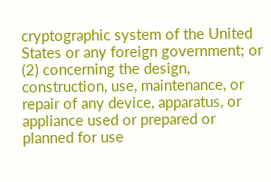cryptographic system of the United States or any foreign government; or
(2) concerning the design, construction, use, maintenance, or repair of any device, apparatus, or appliance used or prepared or planned for use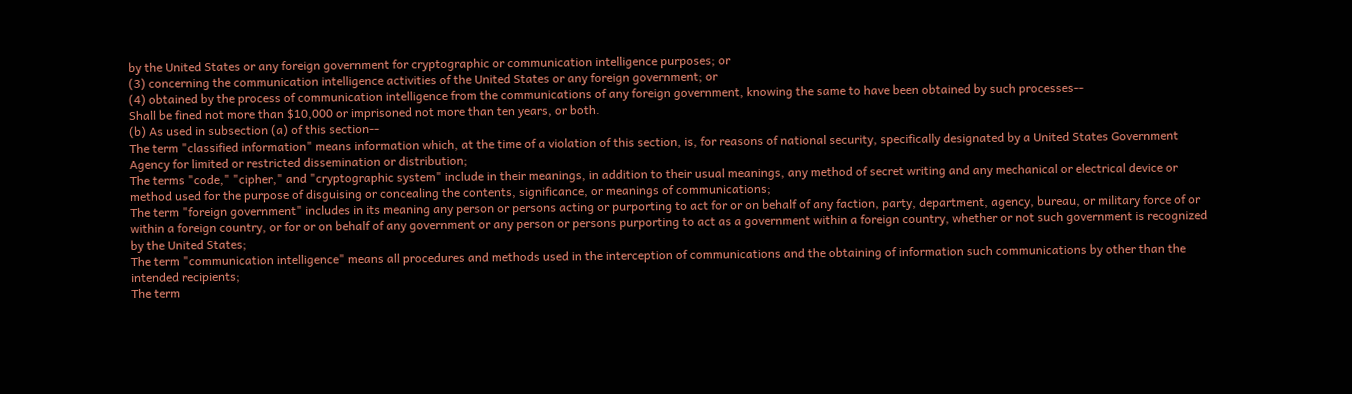by the United States or any foreign government for cryptographic or communication intelligence purposes; or
(3) concerning the communication intelligence activities of the United States or any foreign government; or
(4) obtained by the process of communication intelligence from the communications of any foreign government, knowing the same to have been obtained by such processes--
Shall be fined not more than $10,000 or imprisoned not more than ten years, or both.
(b) As used in subsection (a) of this section--
The term "classified information" means information which, at the time of a violation of this section, is, for reasons of national security, specifically designated by a United States Government Agency for limited or restricted dissemination or distribution;
The terms "code," "cipher," and "cryptographic system" include in their meanings, in addition to their usual meanings, any method of secret writing and any mechanical or electrical device or method used for the purpose of disguising or concealing the contents, significance, or meanings of communications;
The term "foreign government" includes in its meaning any person or persons acting or purporting to act for or on behalf of any faction, party, department, agency, bureau, or military force of or within a foreign country, or for or on behalf of any government or any person or persons purporting to act as a government within a foreign country, whether or not such government is recognized by the United States;
The term "communication intelligence" means all procedures and methods used in the interception of communications and the obtaining of information such communications by other than the intended recipients;
The term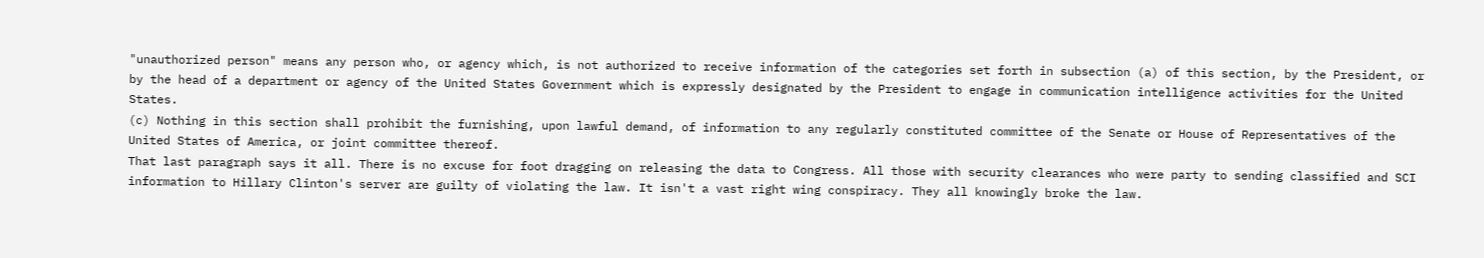"unauthorized person" means any person who, or agency which, is not authorized to receive information of the categories set forth in subsection (a) of this section, by the President, or by the head of a department or agency of the United States Government which is expressly designated by the President to engage in communication intelligence activities for the United States.
(c) Nothing in this section shall prohibit the furnishing, upon lawful demand, of information to any regularly constituted committee of the Senate or House of Representatives of the United States of America, or joint committee thereof.
That last paragraph says it all. There is no excuse for foot dragging on releasing the data to Congress. All those with security clearances who were party to sending classified and SCI information to Hillary Clinton's server are guilty of violating the law. It isn't a vast right wing conspiracy. They all knowingly broke the law.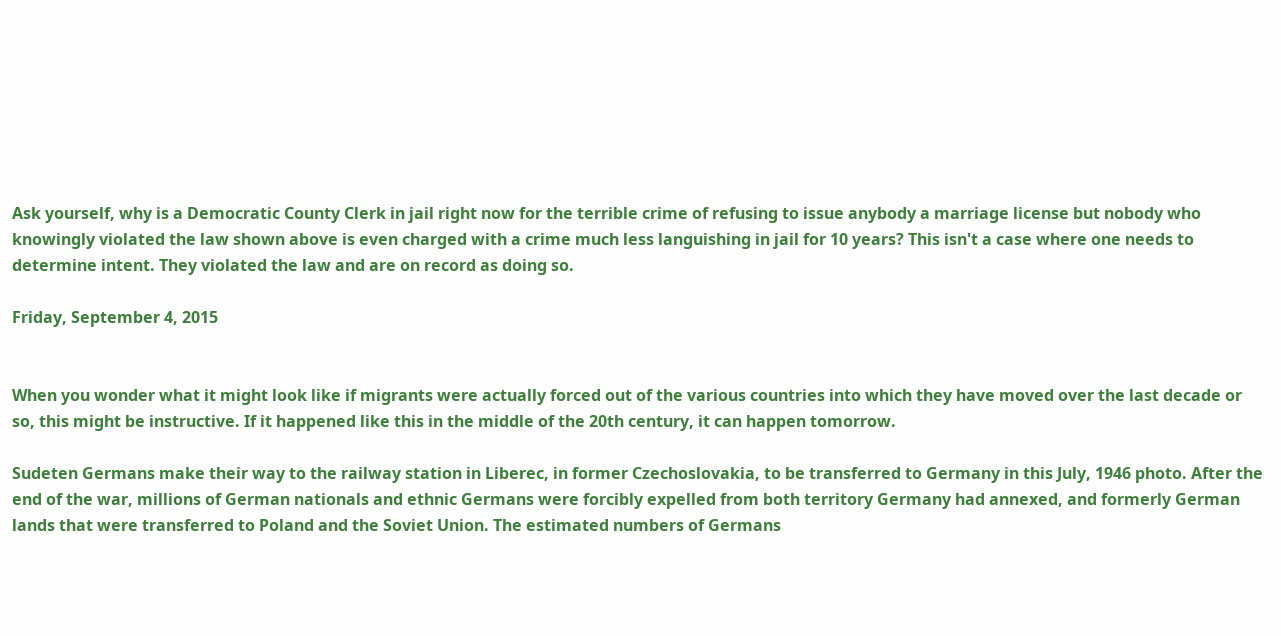Ask yourself, why is a Democratic County Clerk in jail right now for the terrible crime of refusing to issue anybody a marriage license but nobody who knowingly violated the law shown above is even charged with a crime much less languishing in jail for 10 years? This isn't a case where one needs to determine intent. They violated the law and are on record as doing so.

Friday, September 4, 2015


When you wonder what it might look like if migrants were actually forced out of the various countries into which they have moved over the last decade or so, this might be instructive. If it happened like this in the middle of the 20th century, it can happen tomorrow.

Sudeten Germans make their way to the railway station in Liberec, in former Czechoslovakia, to be transferred to Germany in this July, 1946 photo. After the end of the war, millions of German nationals and ethnic Germans were forcibly expelled from both territory Germany had annexed, and formerly German lands that were transferred to Poland and the Soviet Union. The estimated numbers of Germans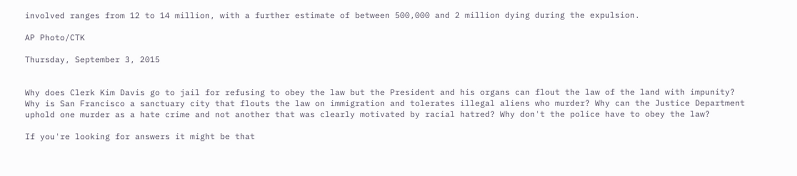involved ranges from 12 to 14 million, with a further estimate of between 500,000 and 2 million dying during the expulsion.

AP Photo/CTK

Thursday, September 3, 2015


Why does Clerk Kim Davis go to jail for refusing to obey the law but the President and his organs can flout the law of the land with impunity? Why is San Francisco a sanctuary city that flouts the law on immigration and tolerates illegal aliens who murder? Why can the Justice Department uphold one murder as a hate crime and not another that was clearly motivated by racial hatred? Why don't the police have to obey the law?

If you're looking for answers it might be that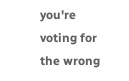you're voting for the wrong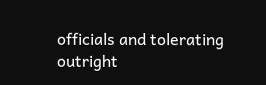officials and tolerating outright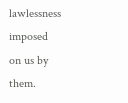lawlessness imposed on us by them.